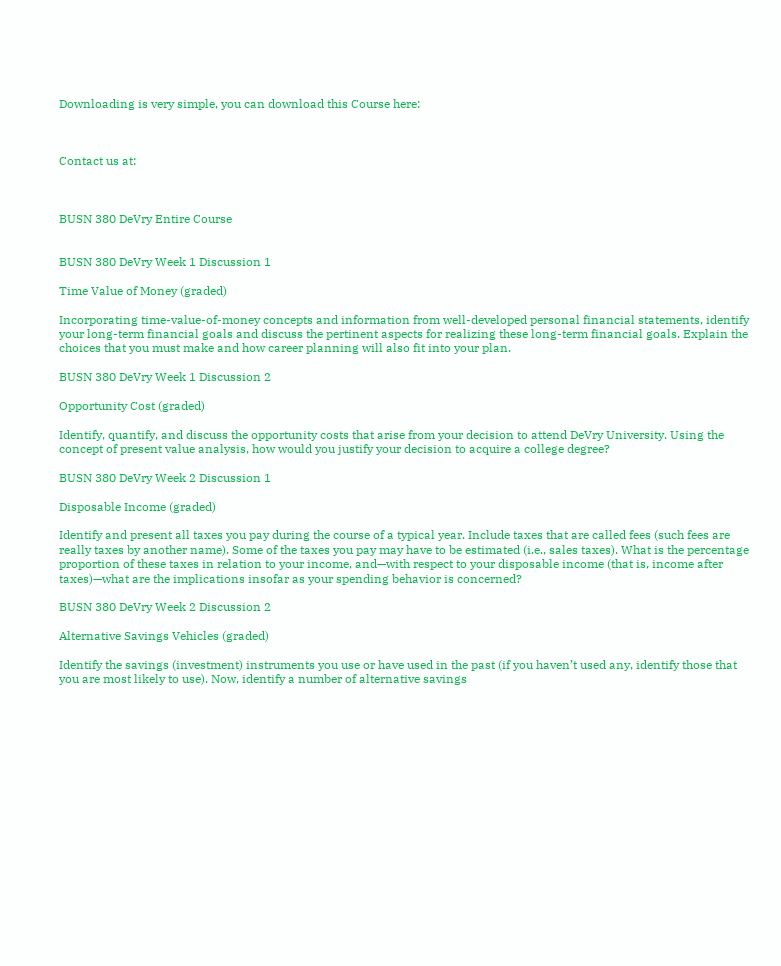Downloading is very simple, you can download this Course here:



Contact us at:



BUSN 380 DeVry Entire Course


BUSN 380 DeVry Week 1 Discussion 1

Time Value of Money (graded)

Incorporating time-value-of-money concepts and information from well-developed personal financial statements, identify your long-term financial goals and discuss the pertinent aspects for realizing these long-term financial goals. Explain the choices that you must make and how career planning will also fit into your plan.

BUSN 380 DeVry Week 1 Discussion 2

Opportunity Cost (graded)

Identify, quantify, and discuss the opportunity costs that arise from your decision to attend DeVry University. Using the concept of present value analysis, how would you justify your decision to acquire a college degree?

BUSN 380 DeVry Week 2 Discussion 1

Disposable Income (graded)

Identify and present all taxes you pay during the course of a typical year. Include taxes that are called fees (such fees are really taxes by another name). Some of the taxes you pay may have to be estimated (i.e., sales taxes). What is the percentage proportion of these taxes in relation to your income, and—with respect to your disposable income (that is, income after taxes)—what are the implications insofar as your spending behavior is concerned?

BUSN 380 DeVry Week 2 Discussion 2

Alternative Savings Vehicles (graded)

Identify the savings (investment) instruments you use or have used in the past (if you haven’t used any, identify those that you are most likely to use). Now, identify a number of alternative savings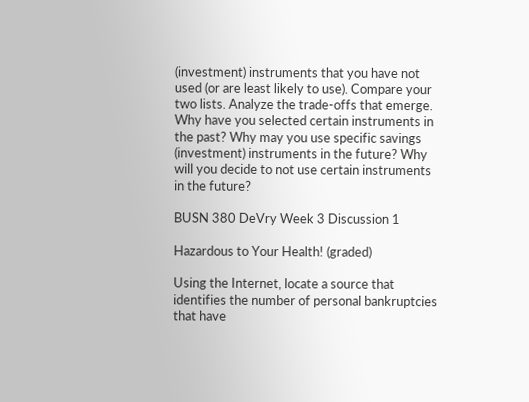(investment) instruments that you have not used (or are least likely to use). Compare your two lists. Analyze the trade-offs that emerge. Why have you selected certain instruments in the past? Why may you use specific savings (investment) instruments in the future? Why will you decide to not use certain instruments in the future?

BUSN 380 DeVry Week 3 Discussion 1

Hazardous to Your Health! (graded)

Using the Internet, locate a source that identifies the number of personal bankruptcies that have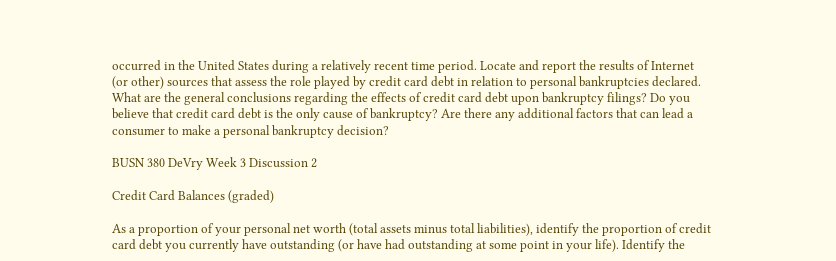occurred in the United States during a relatively recent time period. Locate and report the results of Internet (or other) sources that assess the role played by credit card debt in relation to personal bankruptcies declared. What are the general conclusions regarding the effects of credit card debt upon bankruptcy filings? Do you believe that credit card debt is the only cause of bankruptcy? Are there any additional factors that can lead a consumer to make a personal bankruptcy decision?

BUSN 380 DeVry Week 3 Discussion 2

Credit Card Balances (graded)

As a proportion of your personal net worth (total assets minus total liabilities), identify the proportion of credit card debt you currently have outstanding (or have had outstanding at some point in your life). Identify the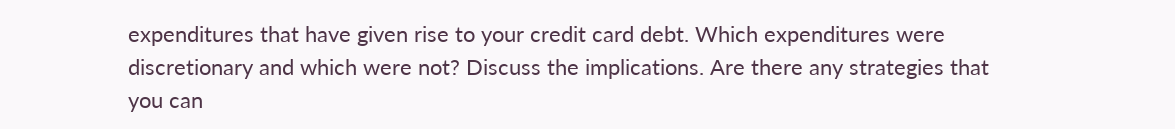expenditures that have given rise to your credit card debt. Which expenditures were discretionary and which were not? Discuss the implications. Are there any strategies that you can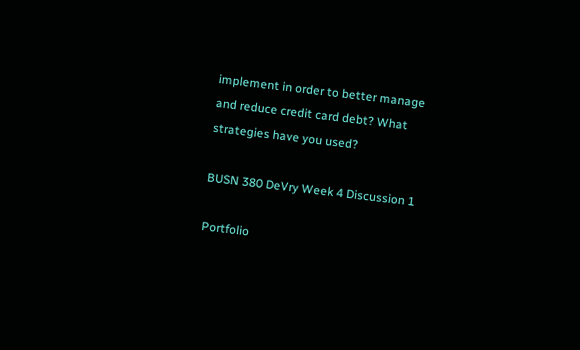implement in order to better manage and reduce credit card debt? What strategies have you used?

BUSN 380 DeVry Week 4 Discussion 1

Portfolio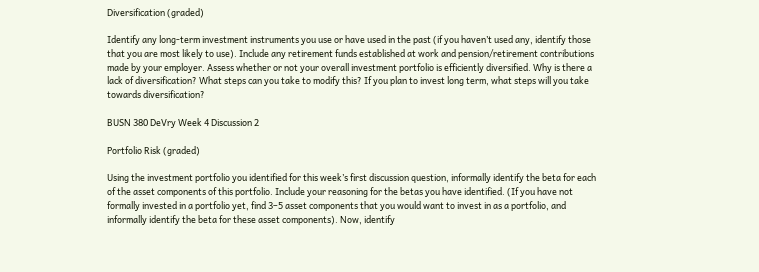Diversification (graded)

Identify any long-term investment instruments you use or have used in the past (if you haven’t used any, identify those that you are most likely to use). Include any retirement funds established at work and pension/retirement contributions made by your employer. Assess whether or not your overall investment portfolio is efficiently diversified. Why is there a lack of diversification? What steps can you take to modify this? If you plan to invest long term, what steps will you take towards diversification?

BUSN 380 DeVry Week 4 Discussion 2

Portfolio Risk (graded)

Using the investment portfolio you identified for this week’s first discussion question, informally identify the beta for each of the asset components of this portfolio. Include your reasoning for the betas you have identified. (If you have not formally invested in a portfolio yet, find 3–5 asset components that you would want to invest in as a portfolio, and informally identify the beta for these asset components). Now, identify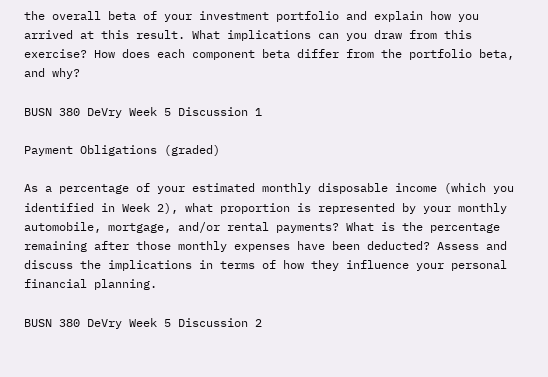the overall beta of your investment portfolio and explain how you arrived at this result. What implications can you draw from this exercise? How does each component beta differ from the portfolio beta, and why?

BUSN 380 DeVry Week 5 Discussion 1

Payment Obligations (graded)

As a percentage of your estimated monthly disposable income (which you identified in Week 2), what proportion is represented by your monthly automobile, mortgage, and/or rental payments? What is the percentage remaining after those monthly expenses have been deducted? Assess and discuss the implications in terms of how they influence your personal financial planning.

BUSN 380 DeVry Week 5 Discussion 2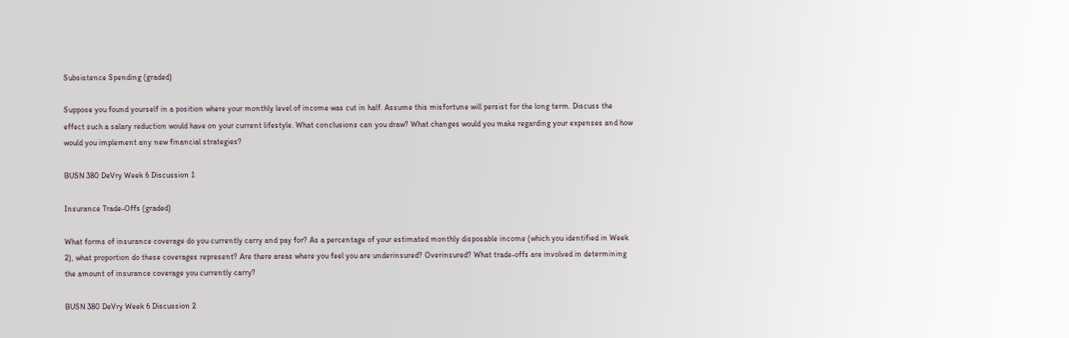Subsistence Spending (graded)

Suppose you found yourself in a position where your monthly level of income was cut in half. Assume this misfortune will persist for the long term. Discuss the effect such a salary reduction would have on your current lifestyle. What conclusions can you draw? What changes would you make regarding your expenses and how would you implement any new financial strategies?

BUSN 380 DeVry Week 6 Discussion 1

Insurance Trade-Offs (graded)

What forms of insurance coverage do you currently carry and pay for? As a percentage of your estimated monthly disposable income (which you identified in Week 2), what proportion do these coverages represent? Are there areas where you feel you are underinsured? Overinsured? What trade-offs are involved in determining the amount of insurance coverage you currently carry?

BUSN 380 DeVry Week 6 Discussion 2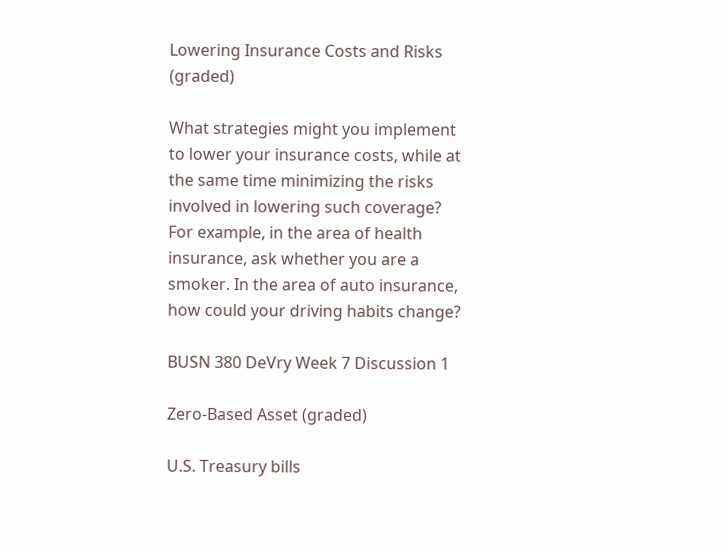Lowering Insurance Costs and Risks (graded)

What strategies might you implement to lower your insurance costs, while at the same time minimizing the risks involved in lowering such coverage? For example, in the area of health insurance, ask whether you are a smoker. In the area of auto insurance, how could your driving habits change?

BUSN 380 DeVry Week 7 Discussion 1

Zero-Based Asset (graded)

U.S. Treasury bills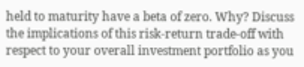held to maturity have a beta of zero. Why? Discuss the implications of this risk-return trade-off with respect to your overall investment portfolio as you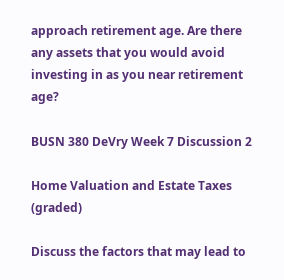approach retirement age. Are there any assets that you would avoid investing in as you near retirement age?

BUSN 380 DeVry Week 7 Discussion 2

Home Valuation and Estate Taxes (graded)

Discuss the factors that may lead to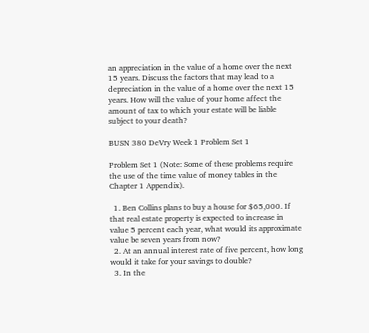an appreciation in the value of a home over the next 15 years. Discuss the factors that may lead to a depreciation in the value of a home over the next 15 years. How will the value of your home affect the amount of tax to which your estate will be liable subject to your death?

BUSN 380 DeVry Week 1 Problem Set 1

Problem Set 1 (Note: Some of these problems require the use of the time value of money tables in the Chapter 1 Appendix).

  1. Ben Collins plans to buy a house for $65,000. If that real estate property is expected to increase in value 5 percent each year, what would its approximate value be seven years from now?
  2. At an annual interest rate of five percent, how long would it take for your savings to double?
  3. In the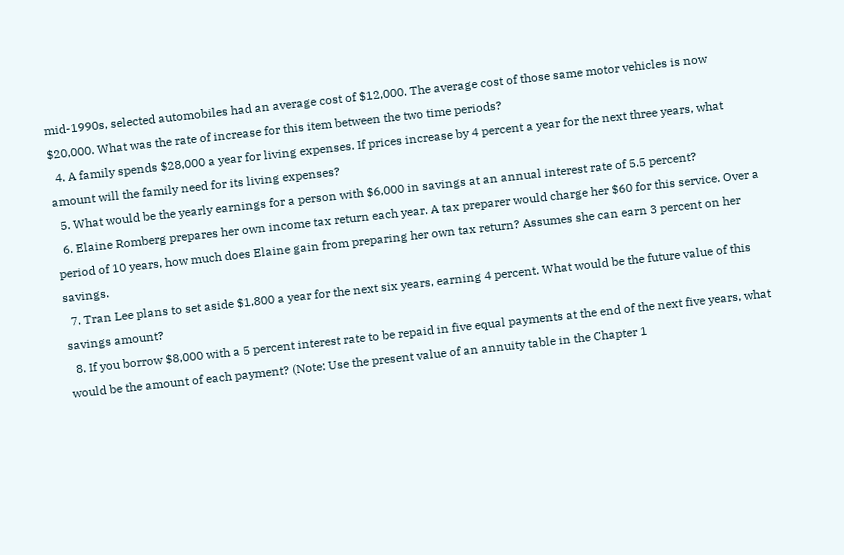mid-1990s, selected automobiles had an average cost of $12,000. The average cost of those same motor vehicles is now $20,000. What was the rate of increase for this item between the two time periods?
  4. A family spends $28,000 a year for living expenses. If prices increase by 4 percent a year for the next three years, what amount will the family need for its living expenses?
  5. What would be the yearly earnings for a person with $6,000 in savings at an annual interest rate of 5.5 percent?
  6. Elaine Romberg prepares her own income tax return each year. A tax preparer would charge her $60 for this service. Over a period of 10 years, how much does Elaine gain from preparing her own tax return? Assumes she can earn 3 percent on her savings.
  7. Tran Lee plans to set aside $1,800 a year for the next six years, earning 4 percent. What would be the future value of this savings amount?
  8. If you borrow $8,000 with a 5 percent interest rate to be repaid in five equal payments at the end of the next five years, what would be the amount of each payment? (Note: Use the present value of an annuity table in the Chapter 1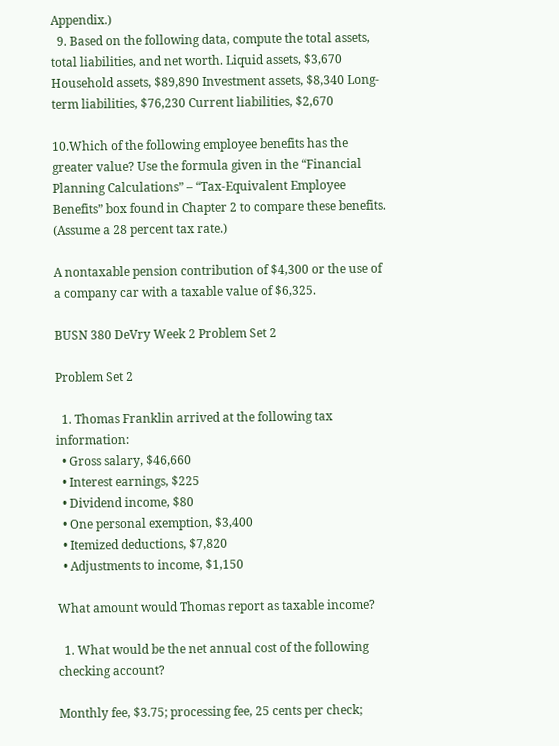Appendix.)
  9. Based on the following data, compute the total assets, total liabilities, and net worth. Liquid assets, $3,670 Household assets, $89,890 Investment assets, $8,340 Long-term liabilities, $76,230 Current liabilities, $2,670

10.Which of the following employee benefits has the greater value? Use the formula given in the “Financial Planning Calculations” – “Tax-Equivalent Employee Benefits” box found in Chapter 2 to compare these benefits. (Assume a 28 percent tax rate.)

A nontaxable pension contribution of $4,300 or the use of a company car with a taxable value of $6,325.

BUSN 380 DeVry Week 2 Problem Set 2

Problem Set 2

  1. Thomas Franklin arrived at the following tax information:
  • Gross salary, $46,660
  • Interest earnings, $225
  • Dividend income, $80
  • One personal exemption, $3,400
  • Itemized deductions, $7,820
  • Adjustments to income, $1,150

What amount would Thomas report as taxable income?

  1. What would be the net annual cost of the following checking account?

Monthly fee, $3.75; processing fee, 25 cents per check;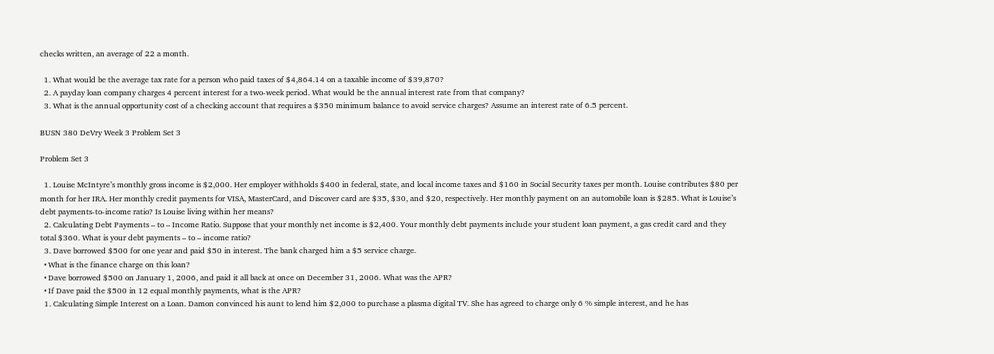checks written, an average of 22 a month.

  1. What would be the average tax rate for a person who paid taxes of $4,864.14 on a taxable income of $39,870?
  2. A payday loan company charges 4 percent interest for a two-week period. What would be the annual interest rate from that company?
  3. What is the annual opportunity cost of a checking account that requires a $350 minimum balance to avoid service charges? Assume an interest rate of 6.5 percent.

BUSN 380 DeVry Week 3 Problem Set 3

Problem Set 3

  1. Louise McIntyre’s monthly gross income is $2,000. Her employer withholds $400 in federal, state, and local income taxes and $160 in Social Security taxes per month. Louise contributes $80 per month for her IRA. Her monthly credit payments for VISA, MasterCard, and Discover card are $35, $30, and $20, respectively. Her monthly payment on an automobile loan is $285. What is Louise’s debt payments-to-income ratio? Is Louise living within her means?
  2. Calculating Debt Payments – to – Income Ratio. Suppose that your monthly net income is $2,400. Your monthly debt payments include your student loan payment, a gas credit card and they total $360. What is your debt payments – to – income ratio?
  3. Dave borrowed $500 for one year and paid $50 in interest. The bank charged him a $5 service charge.
  • What is the finance charge on this loan?
  • Dave borrowed $500 on January 1, 2006, and paid it all back at once on December 31, 2006. What was the APR?
  • If Dave paid the $500 in 12 equal monthly payments, what is the APR?
  1. Calculating Simple Interest on a Loan. Damon convinced his aunt to lend him $2,000 to purchase a plasma digital TV. She has agreed to charge only 6 % simple interest, and he has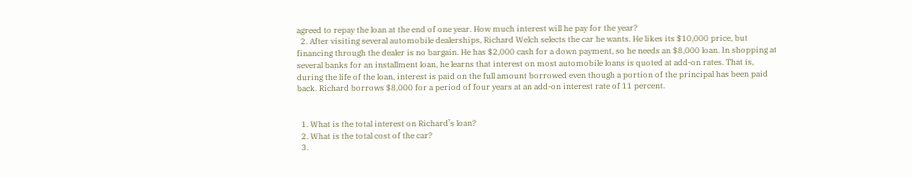agreed to repay the loan at the end of one year. How much interest will he pay for the year?
  2. After visiting several automobile dealerships, Richard Welch selects the car he wants. He likes its $10,000 price, but financing through the dealer is no bargain. He has $2,000 cash for a down payment, so he needs an $8,000 loan. In shopping at several banks for an installment loan, he learns that interest on most automobile loans is quoted at add-on rates. That is, during the life of the loan, interest is paid on the full amount borrowed even though a portion of the principal has been paid back. Richard borrows $8,000 for a period of four years at an add-on interest rate of 11 percent.


  1. What is the total interest on Richard’s loan?
  2. What is the total cost of the car?
  3.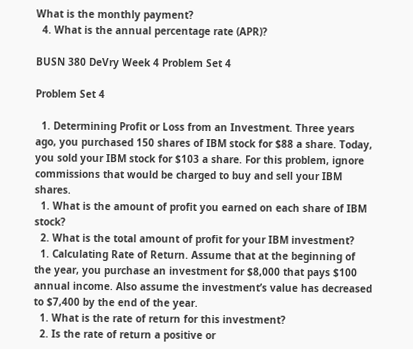What is the monthly payment?
  4. What is the annual percentage rate (APR)?

BUSN 380 DeVry Week 4 Problem Set 4

Problem Set 4

  1. Determining Profit or Loss from an Investment. Three years ago, you purchased 150 shares of IBM stock for $88 a share. Today, you sold your IBM stock for $103 a share. For this problem, ignore commissions that would be charged to buy and sell your IBM shares.
  1. What is the amount of profit you earned on each share of IBM stock?
  2. What is the total amount of profit for your IBM investment?
  1. Calculating Rate of Return. Assume that at the beginning of the year, you purchase an investment for $8,000 that pays $100 annual income. Also assume the investment’s value has decreased to $7,400 by the end of the year.
  1. What is the rate of return for this investment?
  2. Is the rate of return a positive or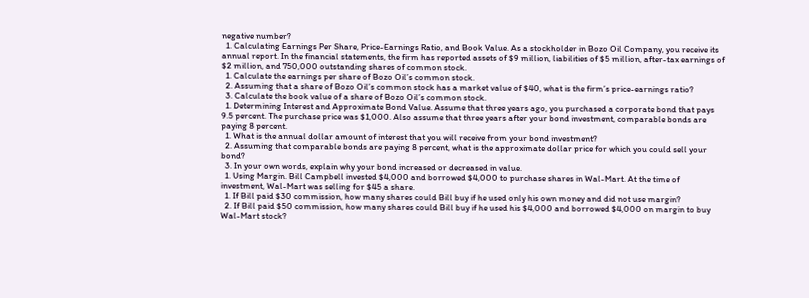negative number?
  1. Calculating Earnings Per Share, Price-Earnings Ratio, and Book Value. As a stockholder in Bozo Oil Company, you receive its annual report. In the financial statements, the firm has reported assets of $9 million, liabilities of $5 million, after-tax earnings of $2 million, and 750,000 outstanding shares of common stock.
  1. Calculate the earnings per share of Bozo Oil’s common stock.
  2. Assuming that a share of Bozo Oil’s common stock has a market value of $40, what is the firm’s price-earnings ratio?
  3. Calculate the book value of a share of Bozo Oil’s common stock.
  1. Determining Interest and Approximate Bond Value. Assume that three years ago, you purchased a corporate bond that pays 9.5 percent. The purchase price was $1,000. Also assume that three years after your bond investment, comparable bonds are paying 8 percent.
  1. What is the annual dollar amount of interest that you will receive from your bond investment?
  2. Assuming that comparable bonds are paying 8 percent, what is the approximate dollar price for which you could sell your bond?
  3. In your own words, explain why your bond increased or decreased in value.
  1. Using Margin. Bill Campbell invested $4,000 and borrowed $4,000 to purchase shares in Wal-Mart. At the time of investment, Wal-Mart was selling for $45 a share.
  1. If Bill paid $30 commission, how many shares could Bill buy if he used only his own money and did not use margin?
  2. If Bill paid $50 commission, how many shares could Bill buy if he used his $4,000 and borrowed $4,000 on margin to buy Wal-Mart stock?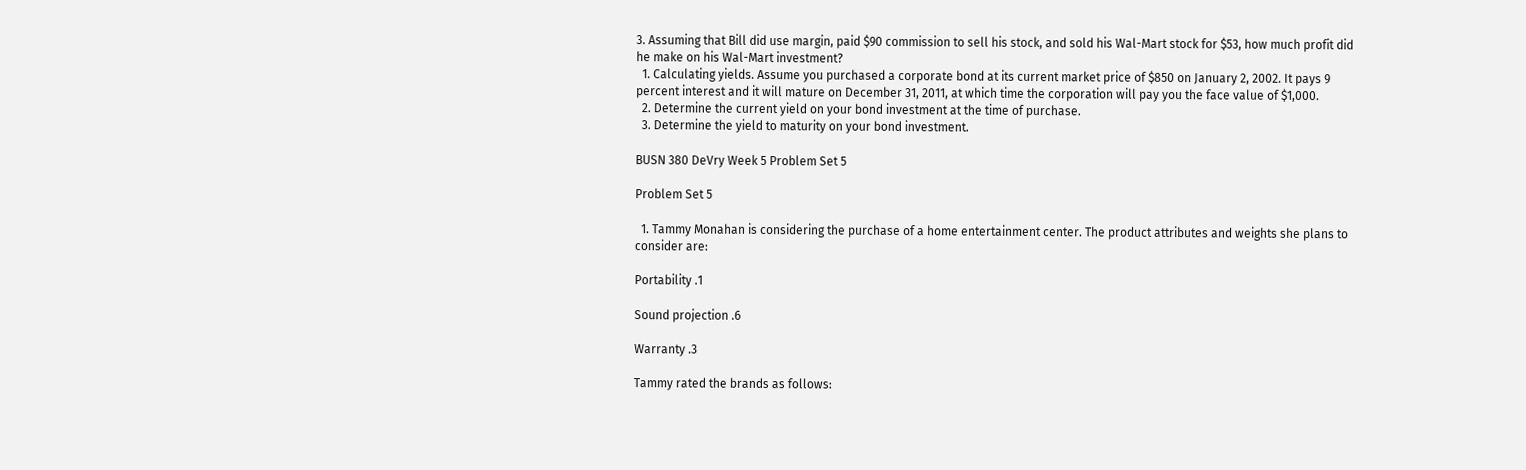3. Assuming that Bill did use margin, paid $90 commission to sell his stock, and sold his Wal-Mart stock for $53, how much profit did he make on his Wal-Mart investment?
  1. Calculating yields. Assume you purchased a corporate bond at its current market price of $850 on January 2, 2002. It pays 9 percent interest and it will mature on December 31, 2011, at which time the corporation will pay you the face value of $1,000.
  2. Determine the current yield on your bond investment at the time of purchase.
  3. Determine the yield to maturity on your bond investment.

BUSN 380 DeVry Week 5 Problem Set 5

Problem Set 5

  1. Tammy Monahan is considering the purchase of a home entertainment center. The product attributes and weights she plans to consider are:

Portability .1

Sound projection .6

Warranty .3

Tammy rated the brands as follows: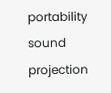portability sound projection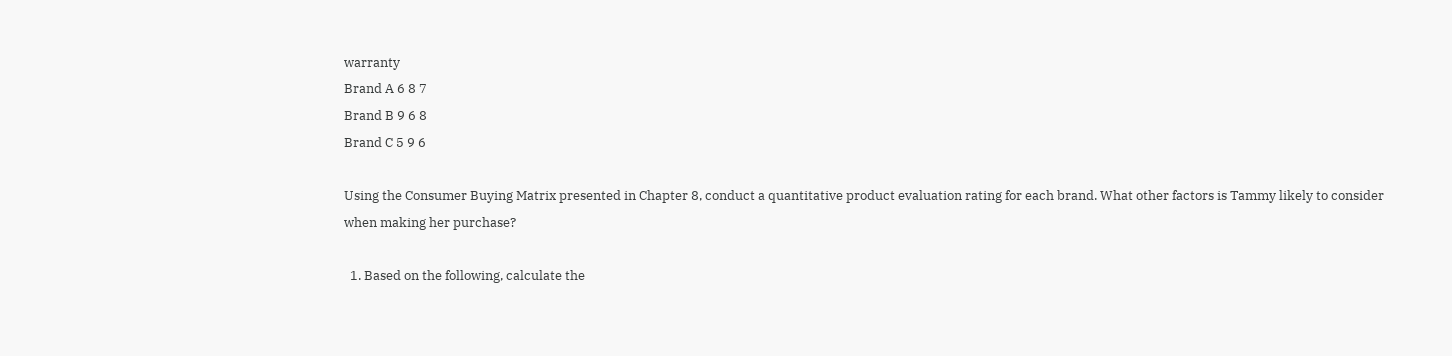warranty
Brand A 6 8 7
Brand B 9 6 8
Brand C 5 9 6

Using the Consumer Buying Matrix presented in Chapter 8, conduct a quantitative product evaluation rating for each brand. What other factors is Tammy likely to consider when making her purchase?

  1. Based on the following, calculate the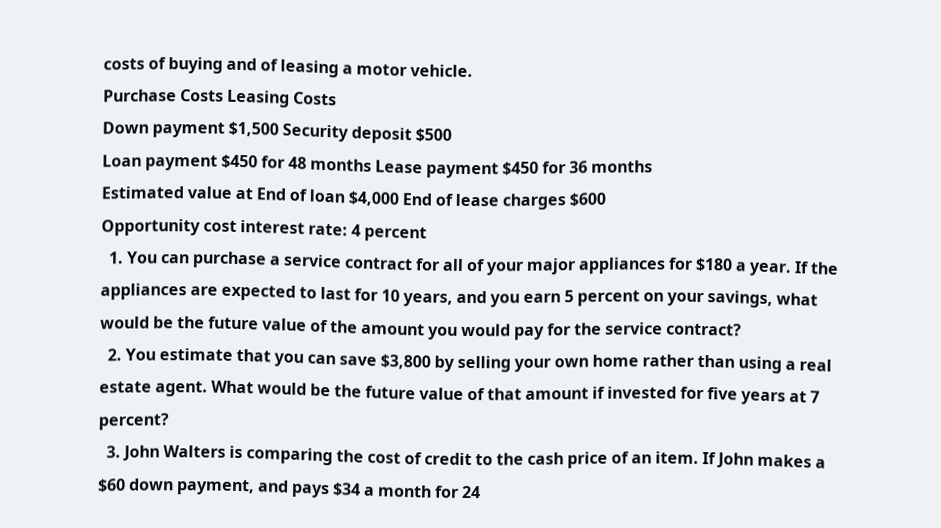costs of buying and of leasing a motor vehicle.
Purchase Costs Leasing Costs
Down payment $1,500 Security deposit $500
Loan payment $450 for 48 months Lease payment $450 for 36 months
Estimated value at End of loan $4,000 End of lease charges $600
Opportunity cost interest rate: 4 percent
  1. You can purchase a service contract for all of your major appliances for $180 a year. If the appliances are expected to last for 10 years, and you earn 5 percent on your savings, what would be the future value of the amount you would pay for the service contract?
  2. You estimate that you can save $3,800 by selling your own home rather than using a real estate agent. What would be the future value of that amount if invested for five years at 7 percent?
  3. John Walters is comparing the cost of credit to the cash price of an item. If John makes a $60 down payment, and pays $34 a month for 24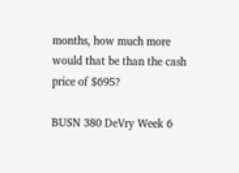months, how much more would that be than the cash price of $695?

BUSN 380 DeVry Week 6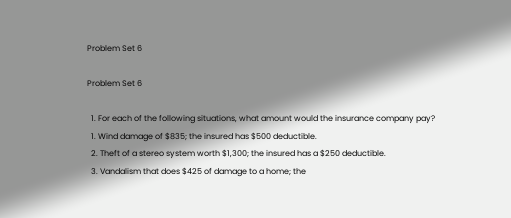Problem Set 6

Problem Set 6

  1. For each of the following situations, what amount would the insurance company pay?
  1. Wind damage of $835; the insured has $500 deductible.
  2. Theft of a stereo system worth $1,300; the insured has a $250 deductible.
  3. Vandalism that does $425 of damage to a home; the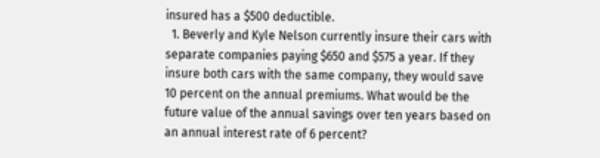insured has a $500 deductible.
  1. Beverly and Kyle Nelson currently insure their cars with separate companies paying $650 and $575 a year. If they insure both cars with the same company, they would save 10 percent on the annual premiums. What would be the future value of the annual savings over ten years based on an annual interest rate of 6 percent?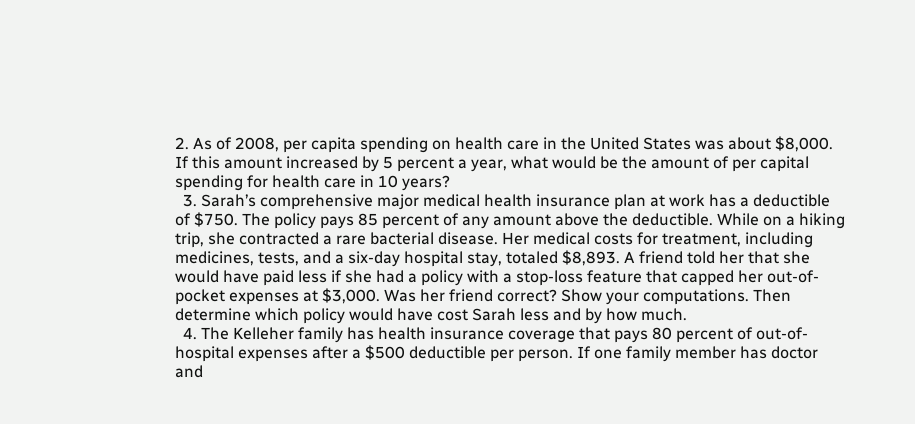2. As of 2008, per capita spending on health care in the United States was about $8,000. If this amount increased by 5 percent a year, what would be the amount of per capital spending for health care in 10 years?
  3. Sarah’s comprehensive major medical health insurance plan at work has a deductible of $750. The policy pays 85 percent of any amount above the deductible. While on a hiking trip, she contracted a rare bacterial disease. Her medical costs for treatment, including medicines, tests, and a six-day hospital stay, totaled $8,893. A friend told her that she would have paid less if she had a policy with a stop-loss feature that capped her out-of-pocket expenses at $3,000. Was her friend correct? Show your computations. Then determine which policy would have cost Sarah less and by how much.
  4. The Kelleher family has health insurance coverage that pays 80 percent of out-of-hospital expenses after a $500 deductible per person. If one family member has doctor and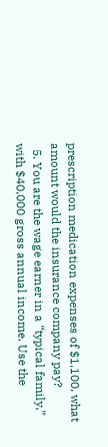prescription medication expenses of $1,100, what amount would the insurance company pay?
  5. You are the wage earner in a “typical family,” with $40,000 gross annual income. Use the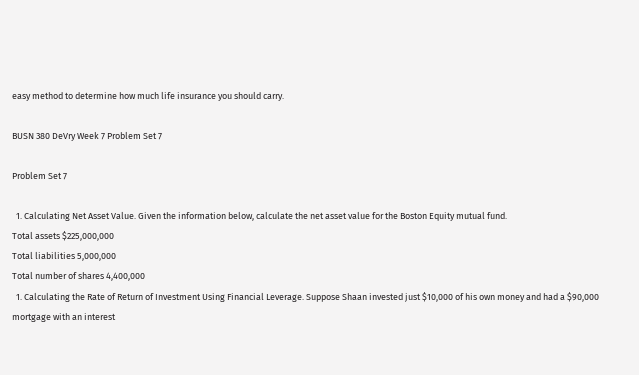easy method to determine how much life insurance you should carry.

BUSN 380 DeVry Week 7 Problem Set 7

Problem Set 7

  1. Calculating Net Asset Value. Given the information below, calculate the net asset value for the Boston Equity mutual fund.
Total assets $225,000,000
Total liabilities 5,000,000
Total number of shares 4,400,000
  1. Calculating the Rate of Return of Investment Using Financial Leverage. Suppose Shaan invested just $10,000 of his own money and had a $90,000 mortgage with an interest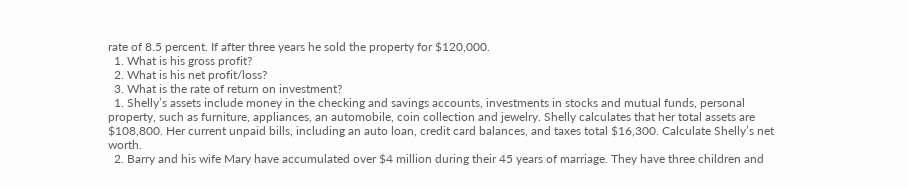rate of 8.5 percent. If after three years he sold the property for $120,000.
  1. What is his gross profit?
  2. What is his net profit/loss?
  3. What is the rate of return on investment?
  1. Shelly’s assets include money in the checking and savings accounts, investments in stocks and mutual funds, personal property, such as furniture, appliances, an automobile, coin collection and jewelry. Shelly calculates that her total assets are $108,800. Her current unpaid bills, including an auto loan, credit card balances, and taxes total $16,300. Calculate Shelly’s net worth.
  2. Barry and his wife Mary have accumulated over $4 million during their 45 years of marriage. They have three children and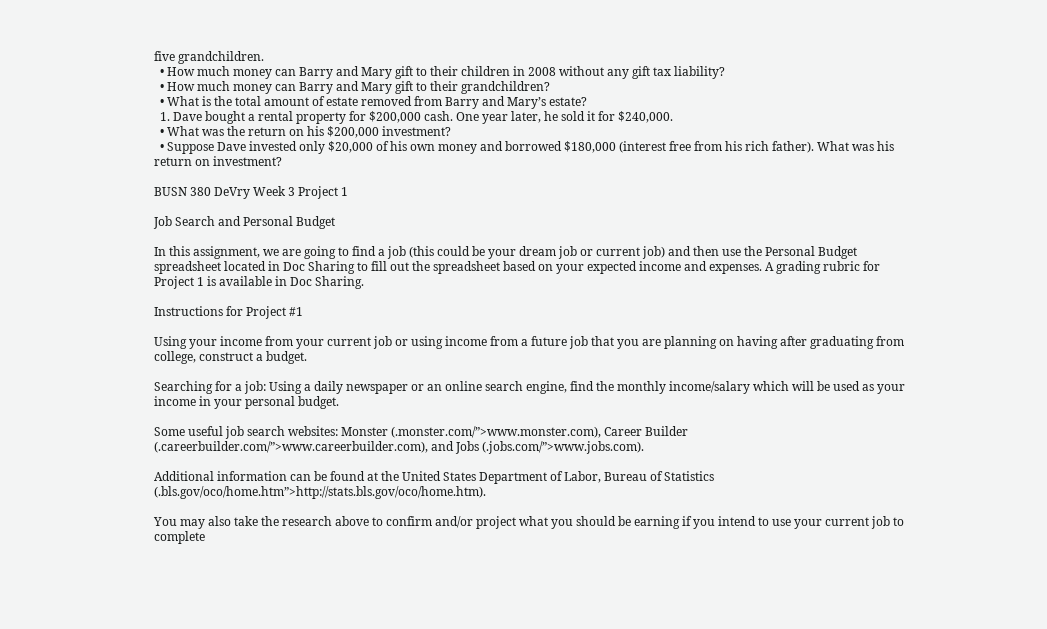five grandchildren.
  • How much money can Barry and Mary gift to their children in 2008 without any gift tax liability?
  • How much money can Barry and Mary gift to their grandchildren?
  • What is the total amount of estate removed from Barry and Mary’s estate?
  1. Dave bought a rental property for $200,000 cash. One year later, he sold it for $240,000.
  • What was the return on his $200,000 investment?
  • Suppose Dave invested only $20,000 of his own money and borrowed $180,000 (interest free from his rich father). What was his return on investment?

BUSN 380 DeVry Week 3 Project 1

Job Search and Personal Budget

In this assignment, we are going to find a job (this could be your dream job or current job) and then use the Personal Budget spreadsheet located in Doc Sharing to fill out the spreadsheet based on your expected income and expenses. A grading rubric for Project 1 is available in Doc Sharing.

Instructions for Project #1

Using your income from your current job or using income from a future job that you are planning on having after graduating from college, construct a budget.

Searching for a job: Using a daily newspaper or an online search engine, find the monthly income/salary which will be used as your income in your personal budget.

Some useful job search websites: Monster (.monster.com/”>www.monster.com), Career Builder (.careerbuilder.com/”>www.careerbuilder.com), and Jobs (.jobs.com/”>www.jobs.com).

Additional information can be found at the United States Department of Labor, Bureau of Statistics (.bls.gov/oco/home.htm”>http://stats.bls.gov/oco/home.htm).

You may also take the research above to confirm and/or project what you should be earning if you intend to use your current job to complete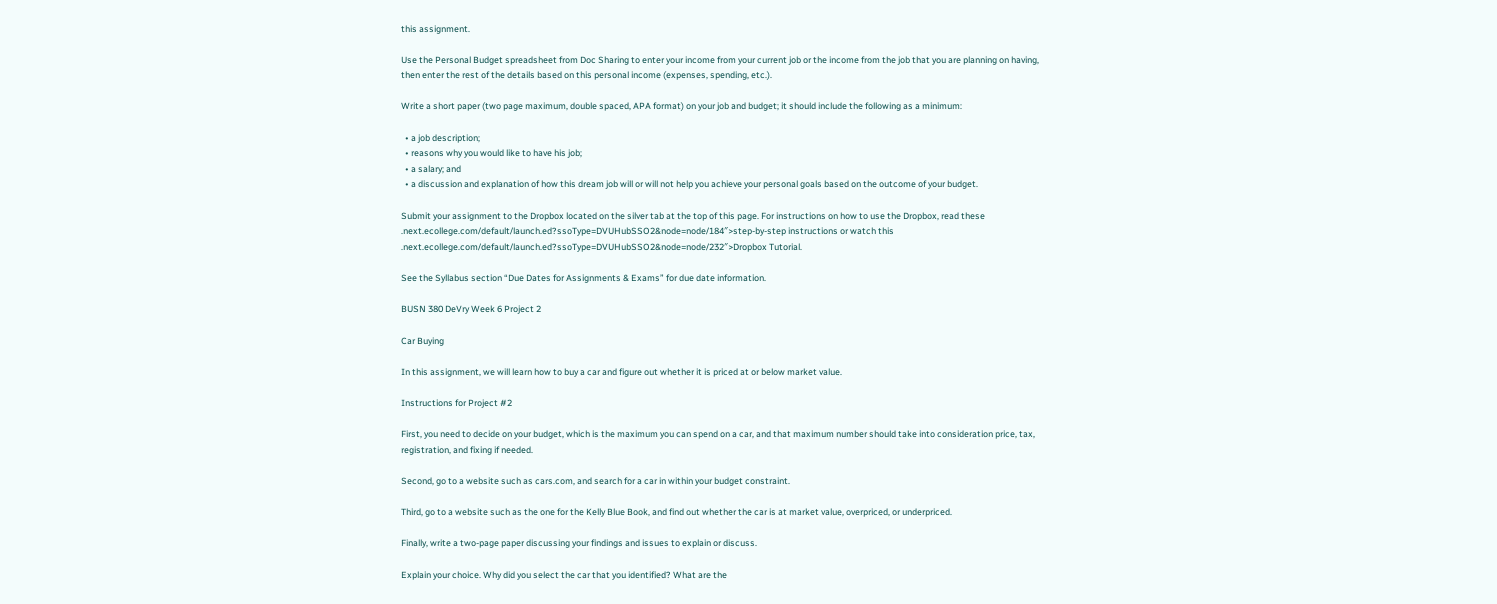this assignment.

Use the Personal Budget spreadsheet from Doc Sharing to enter your income from your current job or the income from the job that you are planning on having, then enter the rest of the details based on this personal income (expenses, spending, etc.).

Write a short paper (two page maximum, double spaced, APA format) on your job and budget; it should include the following as a minimum:

  • a job description;
  • reasons why you would like to have his job;
  • a salary; and
  • a discussion and explanation of how this dream job will or will not help you achieve your personal goals based on the outcome of your budget.

Submit your assignment to the Dropbox located on the silver tab at the top of this page. For instructions on how to use the Dropbox, read these .next.ecollege.com/default/launch.ed?ssoType=DVUHubSSO2&node=node/184″>step-by-step instructions or watch this .next.ecollege.com/default/launch.ed?ssoType=DVUHubSSO2&node=node/232″>Dropbox Tutorial.

See the Syllabus section “Due Dates for Assignments & Exams” for due date information.

BUSN 380 DeVry Week 6 Project 2

Car Buying

In this assignment, we will learn how to buy a car and figure out whether it is priced at or below market value.

Instructions for Project #2

First, you need to decide on your budget, which is the maximum you can spend on a car, and that maximum number should take into consideration price, tax, registration, and fixing if needed.

Second, go to a website such as cars.com, and search for a car in within your budget constraint.

Third, go to a website such as the one for the Kelly Blue Book, and find out whether the car is at market value, overpriced, or underpriced.

Finally, write a two-page paper discussing your findings and issues to explain or discuss.

Explain your choice. Why did you select the car that you identified? What are the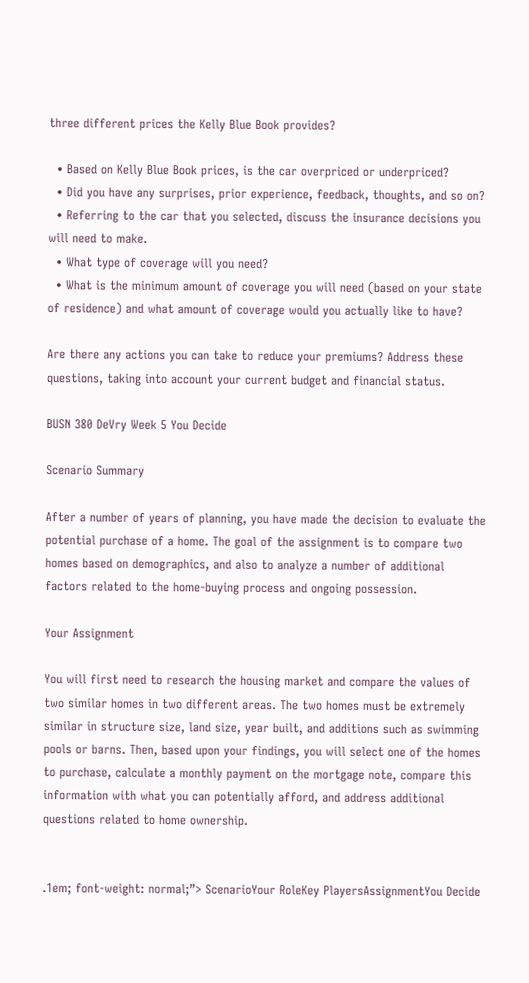three different prices the Kelly Blue Book provides?

  • Based on Kelly Blue Book prices, is the car overpriced or underpriced?
  • Did you have any surprises, prior experience, feedback, thoughts, and so on?
  • Referring to the car that you selected, discuss the insurance decisions you will need to make.
  • What type of coverage will you need?
  • What is the minimum amount of coverage you will need (based on your state of residence) and what amount of coverage would you actually like to have?

Are there any actions you can take to reduce your premiums? Address these questions, taking into account your current budget and financial status.

BUSN 380 DeVry Week 5 You Decide

Scenario Summary

After a number of years of planning, you have made the decision to evaluate the potential purchase of a home. The goal of the assignment is to compare two homes based on demographics, and also to analyze a number of additional factors related to the home-buying process and ongoing possession.

Your Assignment

You will first need to research the housing market and compare the values of two similar homes in two different areas. The two homes must be extremely similar in structure size, land size, year built, and additions such as swimming pools or barns. Then, based upon your findings, you will select one of the homes to purchase, calculate a monthly payment on the mortgage note, compare this information with what you can potentially afford, and address additional questions related to home ownership.


.1em; font-weight: normal;”> ScenarioYour RoleKey PlayersAssignmentYou Decide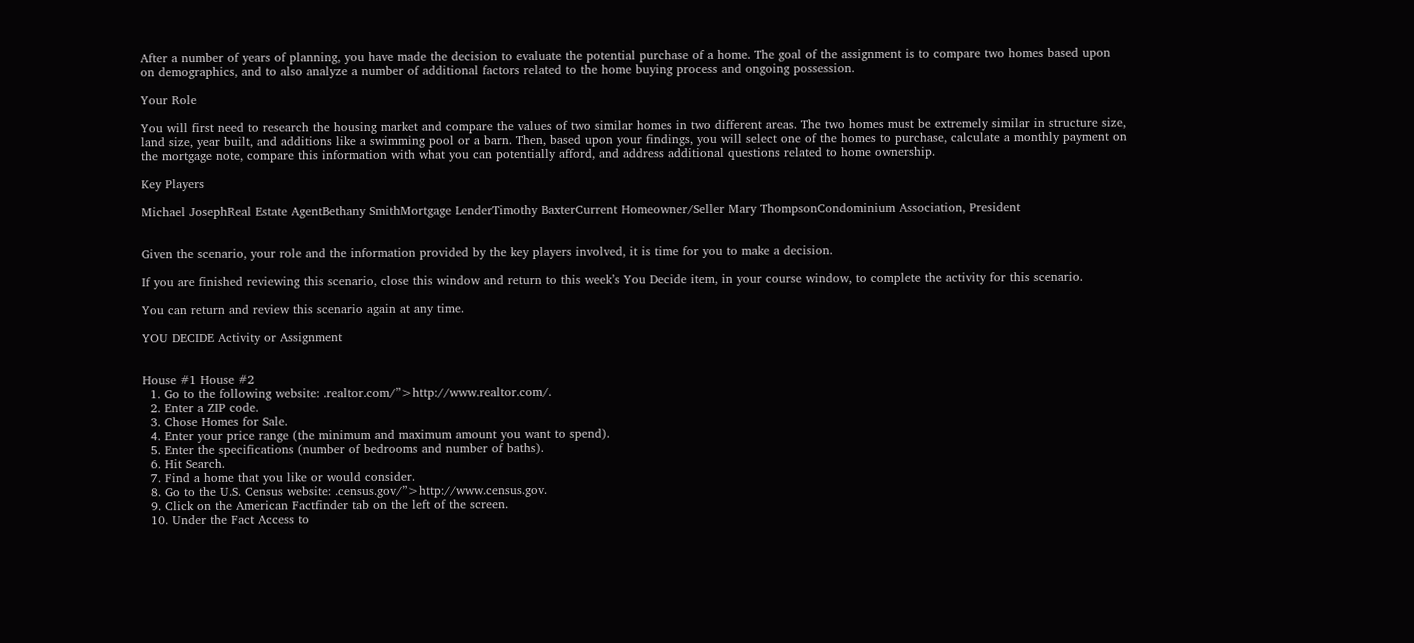After a number of years of planning, you have made the decision to evaluate the potential purchase of a home. The goal of the assignment is to compare two homes based upon on demographics, and to also analyze a number of additional factors related to the home buying process and ongoing possession.

Your Role

You will first need to research the housing market and compare the values of two similar homes in two different areas. The two homes must be extremely similar in structure size, land size, year built, and additions like a swimming pool or a barn. Then, based upon your findings, you will select one of the homes to purchase, calculate a monthly payment on the mortgage note, compare this information with what you can potentially afford, and address additional questions related to home ownership.

Key Players

Michael JosephReal Estate AgentBethany SmithMortgage LenderTimothy BaxterCurrent Homeowner/Seller Mary ThompsonCondominium Association, President


Given the scenario, your role and the information provided by the key players involved, it is time for you to make a decision.

If you are finished reviewing this scenario, close this window and return to this week’s You Decide item, in your course window, to complete the activity for this scenario.

You can return and review this scenario again at any time.

YOU DECIDE Activity or Assignment


House #1 House #2
  1. Go to the following website: .realtor.com/”>http://www.realtor.com/.
  2. Enter a ZIP code.
  3. Chose Homes for Sale.
  4. Enter your price range (the minimum and maximum amount you want to spend).
  5. Enter the specifications (number of bedrooms and number of baths).
  6. Hit Search.
  7. Find a home that you like or would consider.
  8. Go to the U.S. Census website: .census.gov/”>http://www.census.gov.
  9. Click on the American Factfinder tab on the left of the screen.
  10. Under the Fact Access to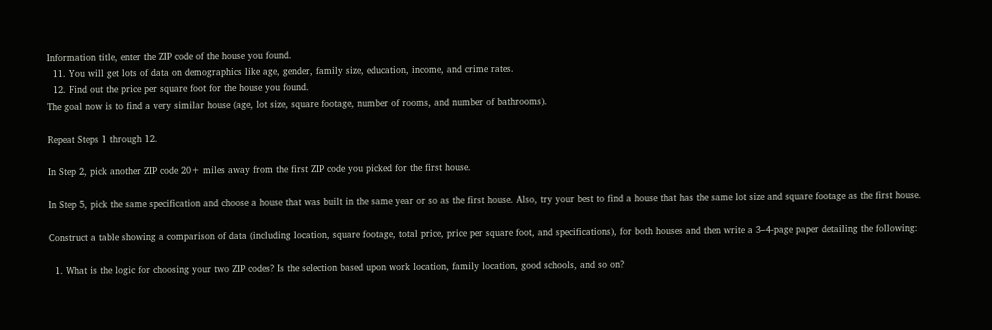Information title, enter the ZIP code of the house you found.
  11. You will get lots of data on demographics like age, gender, family size, education, income, and crime rates.
  12. Find out the price per square foot for the house you found.
The goal now is to find a very similar house (age, lot size, square footage, number of rooms, and number of bathrooms).

Repeat Steps 1 through 12.

In Step 2, pick another ZIP code 20+ miles away from the first ZIP code you picked for the first house.

In Step 5, pick the same specification and choose a house that was built in the same year or so as the first house. Also, try your best to find a house that has the same lot size and square footage as the first house.

Construct a table showing a comparison of data (including location, square footage, total price, price per square foot, and specifications), for both houses and then write a 3–4-page paper detailing the following:

  1. What is the logic for choosing your two ZIP codes? Is the selection based upon work location, family location, good schools, and so on?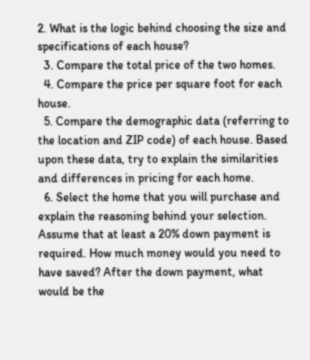2. What is the logic behind choosing the size and specifications of each house?
  3. Compare the total price of the two homes.
  4. Compare the price per square foot for each house.
  5. Compare the demographic data (referring to the location and ZIP code) of each house. Based upon these data, try to explain the similarities and differences in pricing for each home.
  6. Select the home that you will purchase and explain the reasoning behind your selection. Assume that at least a 20% down payment is required. How much money would you need to have saved? After the down payment, what would be the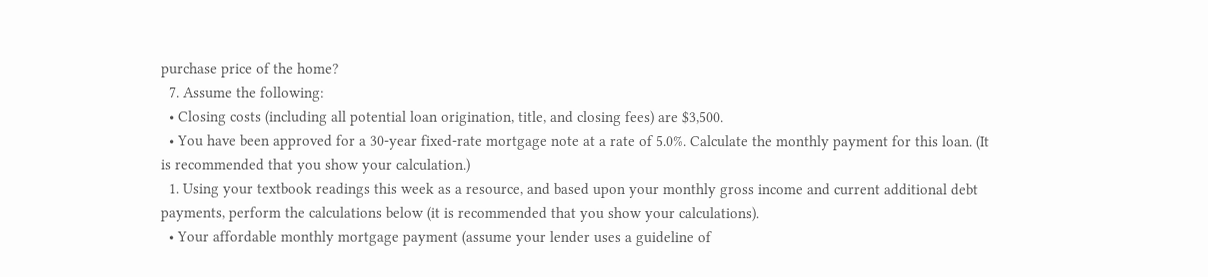purchase price of the home?
  7. Assume the following:
  • Closing costs (including all potential loan origination, title, and closing fees) are $3,500.
  • You have been approved for a 30-year fixed-rate mortgage note at a rate of 5.0%. Calculate the monthly payment for this loan. (It is recommended that you show your calculation.)
  1. Using your textbook readings this week as a resource, and based upon your monthly gross income and current additional debt payments, perform the calculations below (it is recommended that you show your calculations).
  • Your affordable monthly mortgage payment (assume your lender uses a guideline of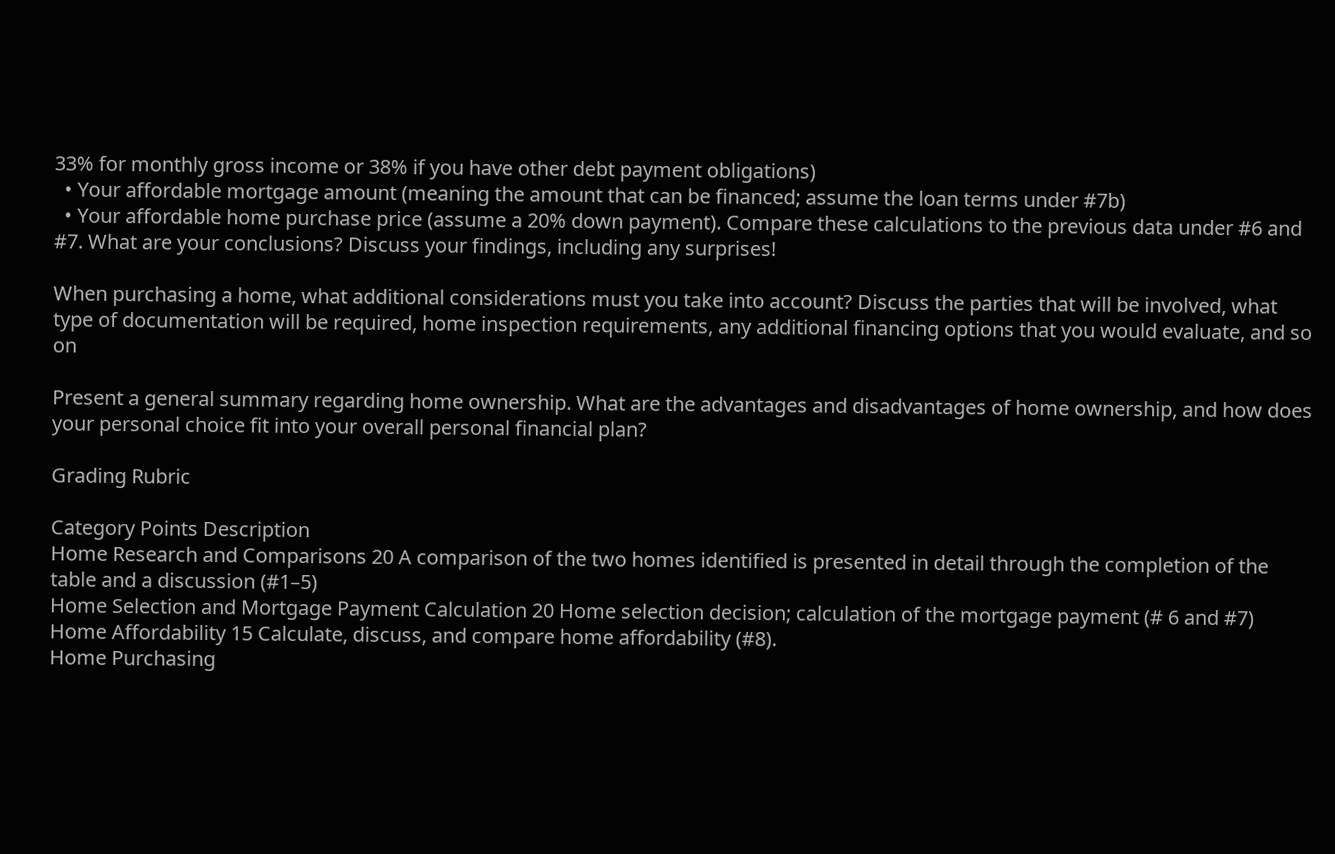33% for monthly gross income or 38% if you have other debt payment obligations)
  • Your affordable mortgage amount (meaning the amount that can be financed; assume the loan terms under #7b)
  • Your affordable home purchase price (assume a 20% down payment). Compare these calculations to the previous data under #6 and #7. What are your conclusions? Discuss your findings, including any surprises!

When purchasing a home, what additional considerations must you take into account? Discuss the parties that will be involved, what type of documentation will be required, home inspection requirements, any additional financing options that you would evaluate, and so on

Present a general summary regarding home ownership. What are the advantages and disadvantages of home ownership, and how does your personal choice fit into your overall personal financial plan?

Grading Rubric

Category Points Description
Home Research and Comparisons 20 A comparison of the two homes identified is presented in detail through the completion of the table and a discussion (#1–5)
Home Selection and Mortgage Payment Calculation 20 Home selection decision; calculation of the mortgage payment (# 6 and #7)
Home Affordability 15 Calculate, discuss, and compare home affordability (#8).
Home Purchasing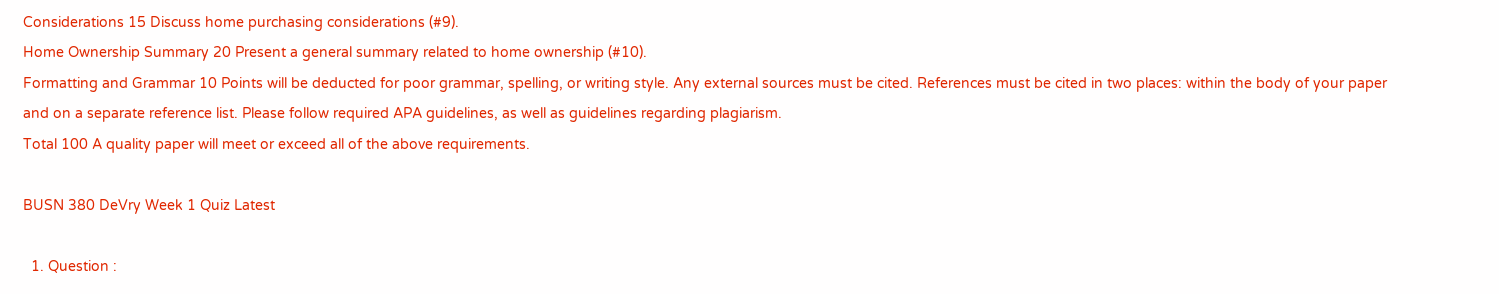Considerations 15 Discuss home purchasing considerations (#9).
Home Ownership Summary 20 Present a general summary related to home ownership (#10).
Formatting and Grammar 10 Points will be deducted for poor grammar, spelling, or writing style. Any external sources must be cited. References must be cited in two places: within the body of your paper and on a separate reference list. Please follow required APA guidelines, as well as guidelines regarding plagiarism.
Total 100 A quality paper will meet or exceed all of the above requirements.

BUSN 380 DeVry Week 1 Quiz Latest

  1. Question :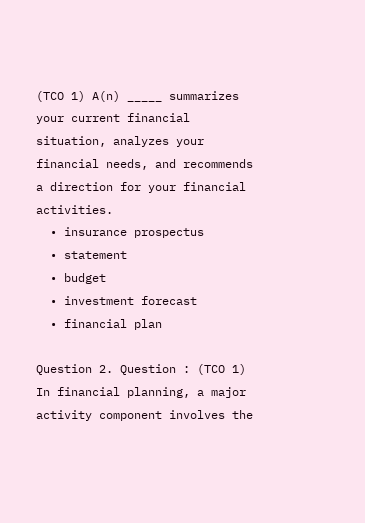(TCO 1) A(n) _____ summarizes your current financial situation, analyzes your financial needs, and recommends a direction for your financial activities.
  • insurance prospectus
  • statement
  • budget
  • investment forecast
  • financial plan

Question 2. Question : (TCO 1) In financial planning, a major activity component involves the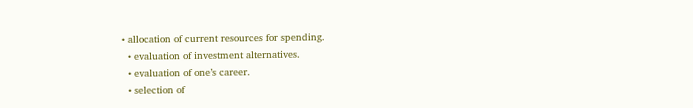• allocation of current resources for spending.
  • evaluation of investment alternatives.
  • evaluation of one’s career.
  • selection of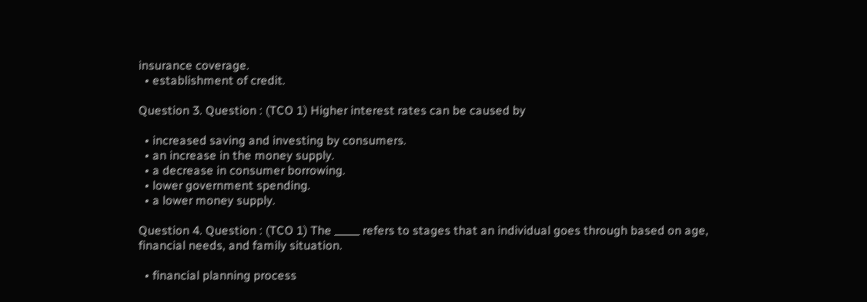insurance coverage.
  • establishment of credit.

Question 3. Question : (TCO 1) Higher interest rates can be caused by

  • increased saving and investing by consumers.
  • an increase in the money supply.
  • a decrease in consumer borrowing.
  • lower government spending.
  • a lower money supply.

Question 4. Question : (TCO 1) The _____ refers to stages that an individual goes through based on age, financial needs, and family situation.

  • financial planning process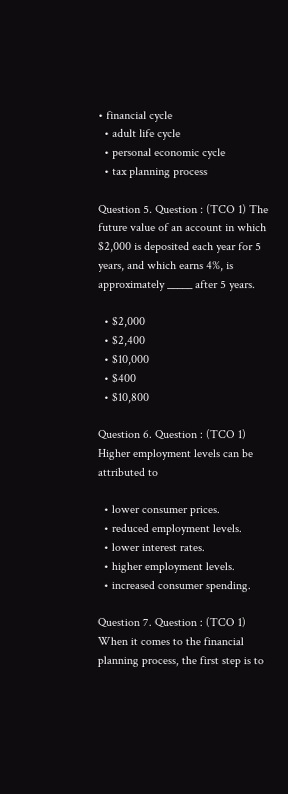• financial cycle
  • adult life cycle
  • personal economic cycle
  • tax planning process

Question 5. Question : (TCO 1) The future value of an account in which $2,000 is deposited each year for 5 years, and which earns 4%, is approximately _____ after 5 years.

  • $2,000
  • $2,400
  • $10,000
  • $400
  • $10,800

Question 6. Question : (TCO 1) Higher employment levels can be attributed to

  • lower consumer prices.
  • reduced employment levels.
  • lower interest rates.
  • higher employment levels.
  • increased consumer spending.

Question 7. Question : (TCO 1) When it comes to the financial planning process, the first step is to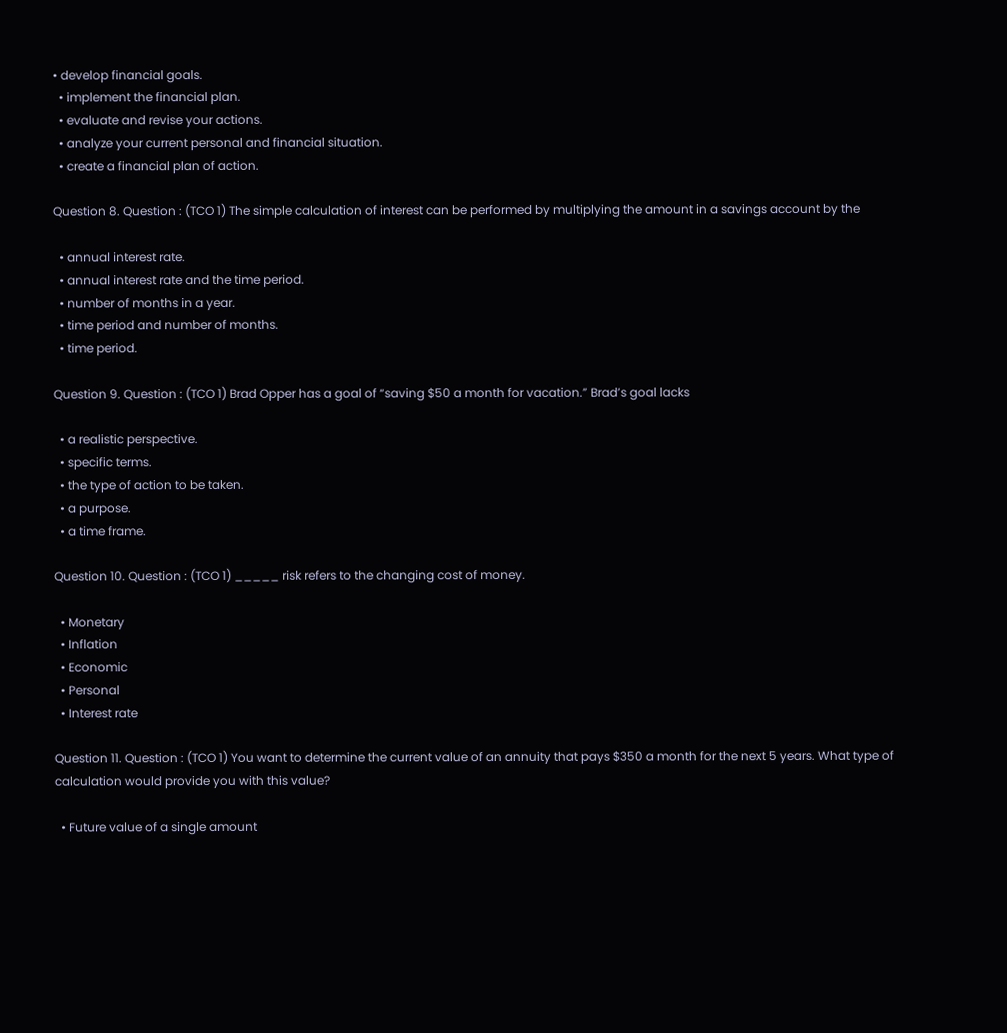• develop financial goals.
  • implement the financial plan.
  • evaluate and revise your actions.
  • analyze your current personal and financial situation.
  • create a financial plan of action.

Question 8. Question : (TCO 1) The simple calculation of interest can be performed by multiplying the amount in a savings account by the

  • annual interest rate.
  • annual interest rate and the time period.
  • number of months in a year.
  • time period and number of months.
  • time period.

Question 9. Question : (TCO 1) Brad Opper has a goal of “saving $50 a month for vacation.” Brad’s goal lacks

  • a realistic perspective.
  • specific terms.
  • the type of action to be taken.
  • a purpose.
  • a time frame.

Question 10. Question : (TCO 1) _____ risk refers to the changing cost of money.

  • Monetary
  • Inflation
  • Economic
  • Personal
  • Interest rate

Question 11. Question : (TCO 1) You want to determine the current value of an annuity that pays $350 a month for the next 5 years. What type of calculation would provide you with this value?

  • Future value of a single amount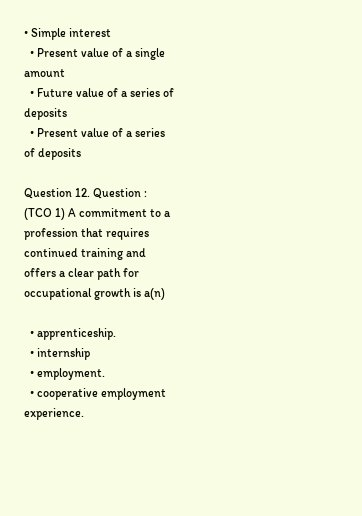• Simple interest
  • Present value of a single amount
  • Future value of a series of deposits
  • Present value of a series of deposits

Question 12. Question : (TCO 1) A commitment to a profession that requires continued training and offers a clear path for occupational growth is a(n)

  • apprenticeship.
  • internship
  • employment.
  • cooperative employment experience.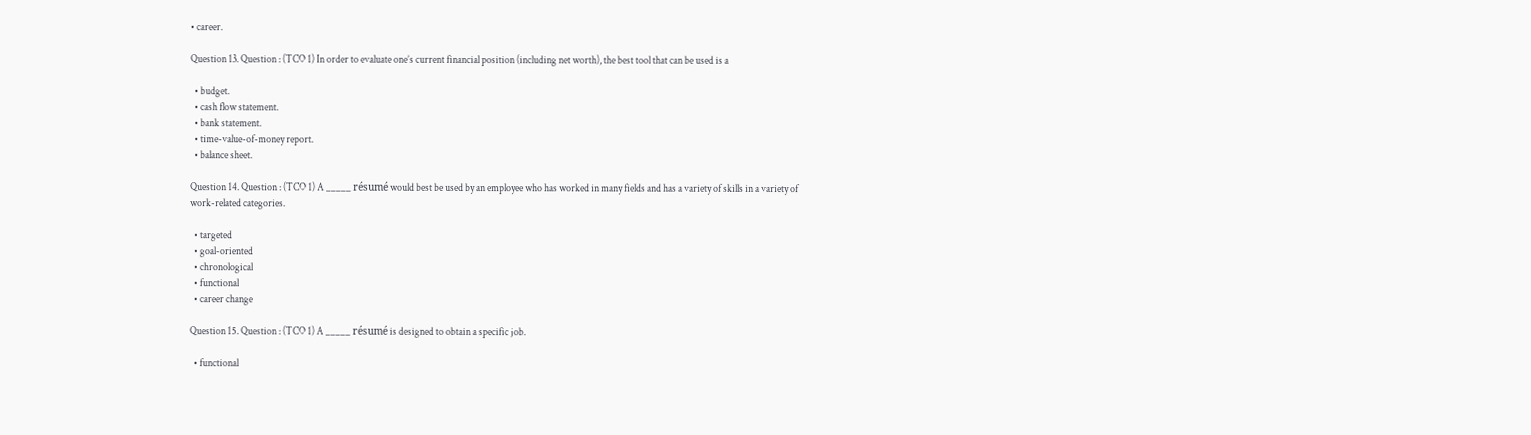• career.

Question 13. Question : (TCO 1) In order to evaluate one’s current financial position (including net worth), the best tool that can be used is a

  • budget.
  • cash flow statement.
  • bank statement.
  • time-value-of-money report.
  • balance sheet.

Question 14. Question : (TCO 1) A _____ résumé would best be used by an employee who has worked in many fields and has a variety of skills in a variety of work-related categories.

  • targeted
  • goal-oriented
  • chronological
  • functional
  • career change

Question 15. Question : (TCO 1) A _____ résumé is designed to obtain a specific job.

  • functional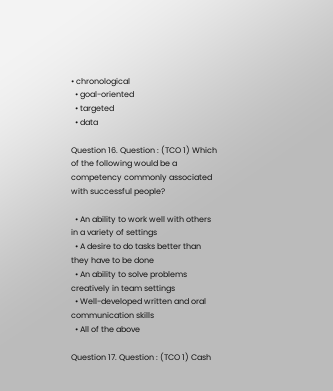• chronological
  • goal-oriented
  • targeted
  • data

Question 16. Question : (TCO 1) Which of the following would be a competency commonly associated with successful people?

  • An ability to work well with others in a variety of settings
  • A desire to do tasks better than they have to be done
  • An ability to solve problems creatively in team settings
  • Well-developed written and oral communication skills
  • All of the above

Question 17. Question : (TCO 1) Cash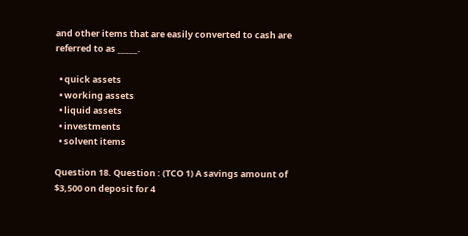and other items that are easily converted to cash are referred to as _____.

  • quick assets
  • working assets
  • liquid assets
  • investments
  • solvent items

Question 18. Question : (TCO 1) A savings amount of $3,500 on deposit for 4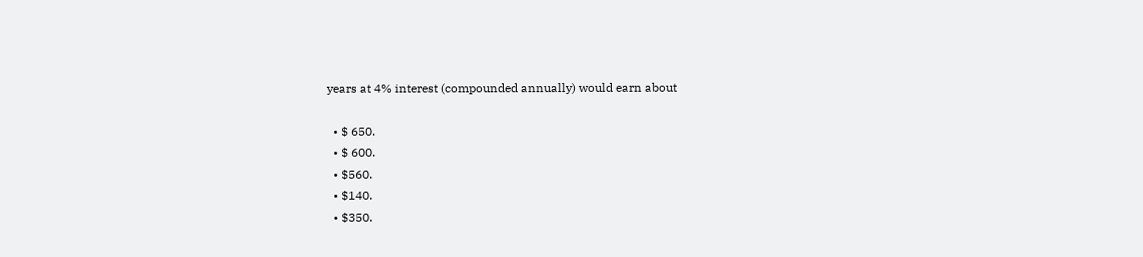years at 4% interest (compounded annually) would earn about

  • $ 650.
  • $ 600.
  • $560.
  • $140.
  • $350.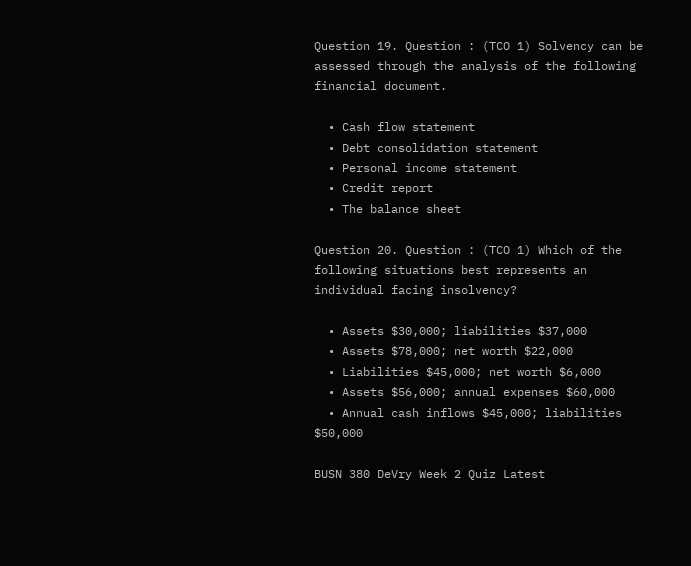Question 19. Question : (TCO 1) Solvency can be assessed through the analysis of the following financial document.

  • Cash flow statement
  • Debt consolidation statement
  • Personal income statement
  • Credit report
  • The balance sheet

Question 20. Question : (TCO 1) Which of the following situations best represents an individual facing insolvency?

  • Assets $30,000; liabilities $37,000
  • Assets $78,000; net worth $22,000
  • Liabilities $45,000; net worth $6,000
  • Assets $56,000; annual expenses $60,000
  • Annual cash inflows $45,000; liabilities $50,000

BUSN 380 DeVry Week 2 Quiz Latest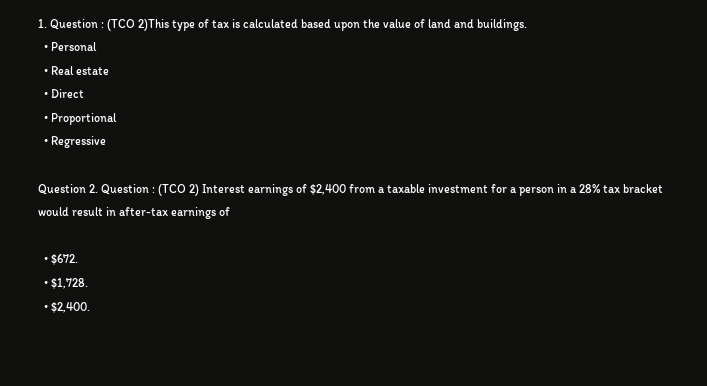1. Question : (TCO 2)This type of tax is calculated based upon the value of land and buildings.
  • Personal
  • Real estate
  • Direct
  • Proportional
  • Regressive

Question 2. Question : (TCO 2) Interest earnings of $2,400 from a taxable investment for a person in a 28% tax bracket would result in after-tax earnings of

  • $672.
  • $1,728.
  • $2,400.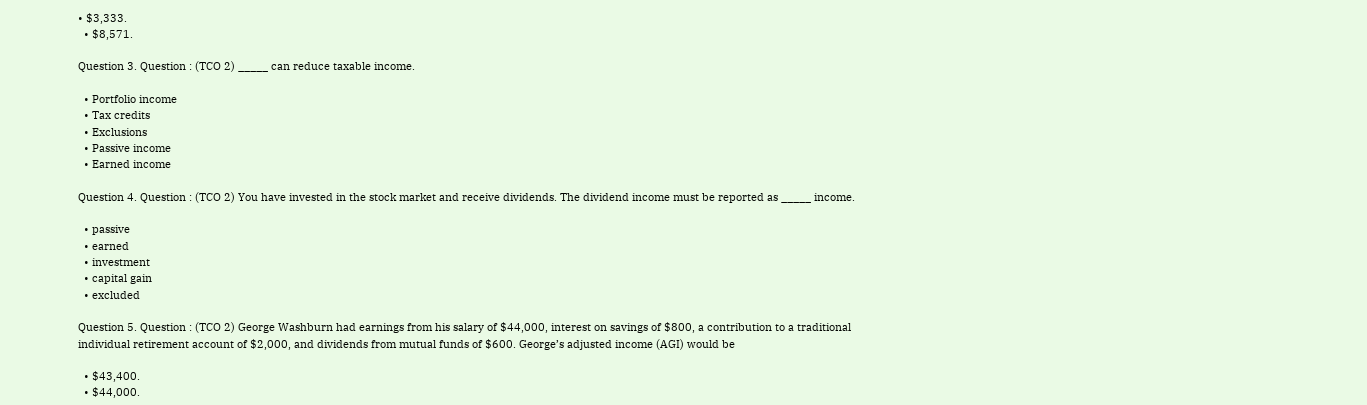• $3,333.
  • $8,571.

Question 3. Question : (TCO 2) _____ can reduce taxable income.

  • Portfolio income
  • Tax credits
  • Exclusions
  • Passive income
  • Earned income

Question 4. Question : (TCO 2) You have invested in the stock market and receive dividends. The dividend income must be reported as _____ income.

  • passive
  • earned
  • investment
  • capital gain
  • excluded

Question 5. Question : (TCO 2) George Washburn had earnings from his salary of $44,000, interest on savings of $800, a contribution to a traditional individual retirement account of $2,000, and dividends from mutual funds of $600. George’s adjusted income (AGI) would be

  • $43,400.
  • $44,000.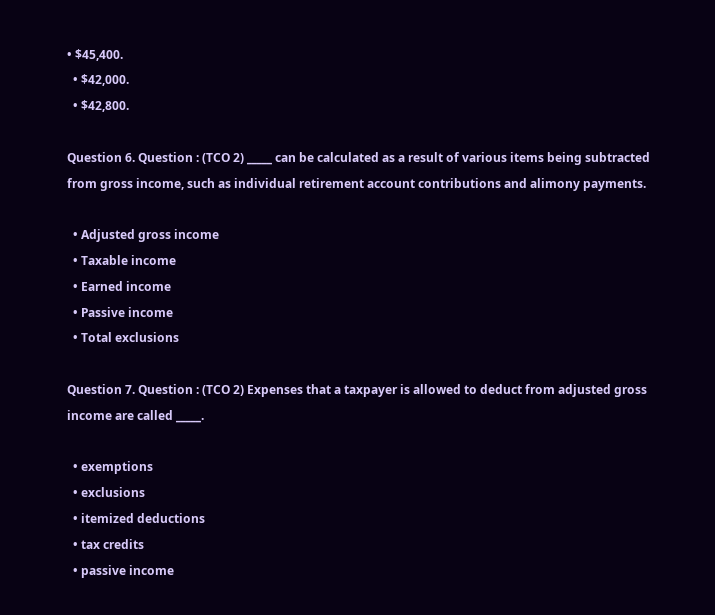• $45,400.
  • $42,000.
  • $42,800.

Question 6. Question : (TCO 2) _____ can be calculated as a result of various items being subtracted from gross income, such as individual retirement account contributions and alimony payments.

  • Adjusted gross income
  • Taxable income
  • Earned income
  • Passive income
  • Total exclusions

Question 7. Question : (TCO 2) Expenses that a taxpayer is allowed to deduct from adjusted gross income are called _____.

  • exemptions
  • exclusions
  • itemized deductions
  • tax credits
  • passive income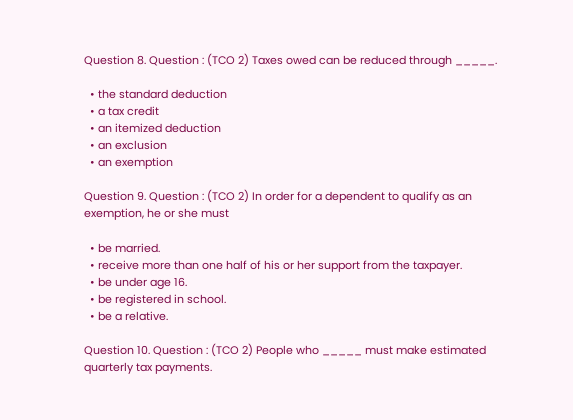Question 8. Question : (TCO 2) Taxes owed can be reduced through _____.

  • the standard deduction
  • a tax credit
  • an itemized deduction
  • an exclusion
  • an exemption

Question 9. Question : (TCO 2) In order for a dependent to qualify as an exemption, he or she must

  • be married.
  • receive more than one half of his or her support from the taxpayer.
  • be under age 16.
  • be registered in school.
  • be a relative.

Question 10. Question : (TCO 2) People who _____ must make estimated quarterly tax payments.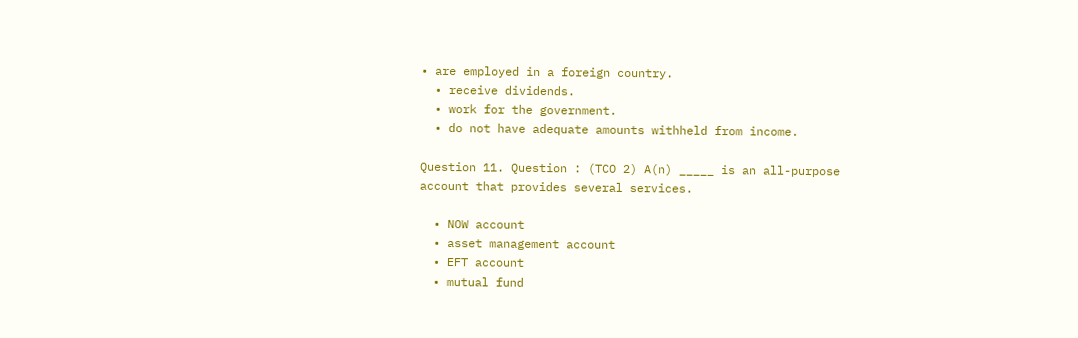• are employed in a foreign country.
  • receive dividends.
  • work for the government.
  • do not have adequate amounts withheld from income.

Question 11. Question : (TCO 2) A(n) _____ is an all-purpose account that provides several services.

  • NOW account
  • asset management account
  • EFT account
  • mutual fund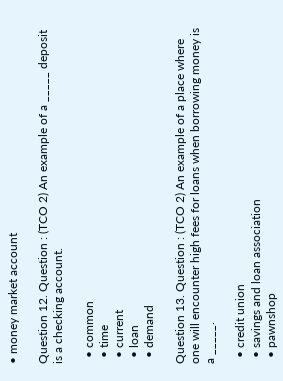• money market account

Question 12. Question : (TCO 2) An example of a _____ deposit is a checking account.

  • common
  • time
  • current
  • loan
  • demand

Question 13. Question : (TCO 2) An example of a place where one will encounter high fees for loans when borrowing money is a _____.

  • credit union
  • savings and loan association
  • pawnshop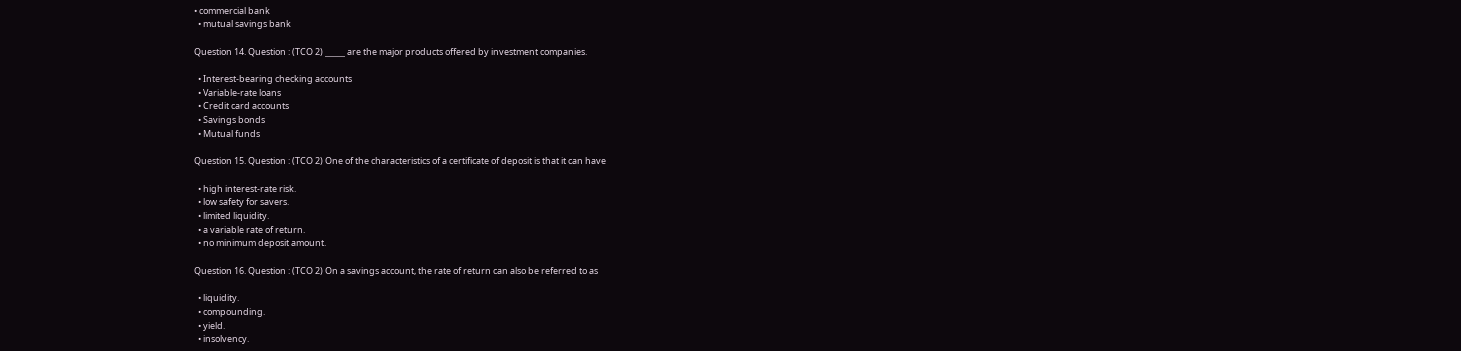• commercial bank
  • mutual savings bank

Question 14. Question : (TCO 2) _____ are the major products offered by investment companies.

  • Interest-bearing checking accounts
  • Variable-rate loans
  • Credit card accounts
  • Savings bonds
  • Mutual funds

Question 15. Question : (TCO 2) One of the characteristics of a certificate of deposit is that it can have

  • high interest-rate risk.
  • low safety for savers.
  • limited liquidity.
  • a variable rate of return.
  • no minimum deposit amount.

Question 16. Question : (TCO 2) On a savings account, the rate of return can also be referred to as

  • liquidity.
  • compounding.
  • yield.
  • insolvency.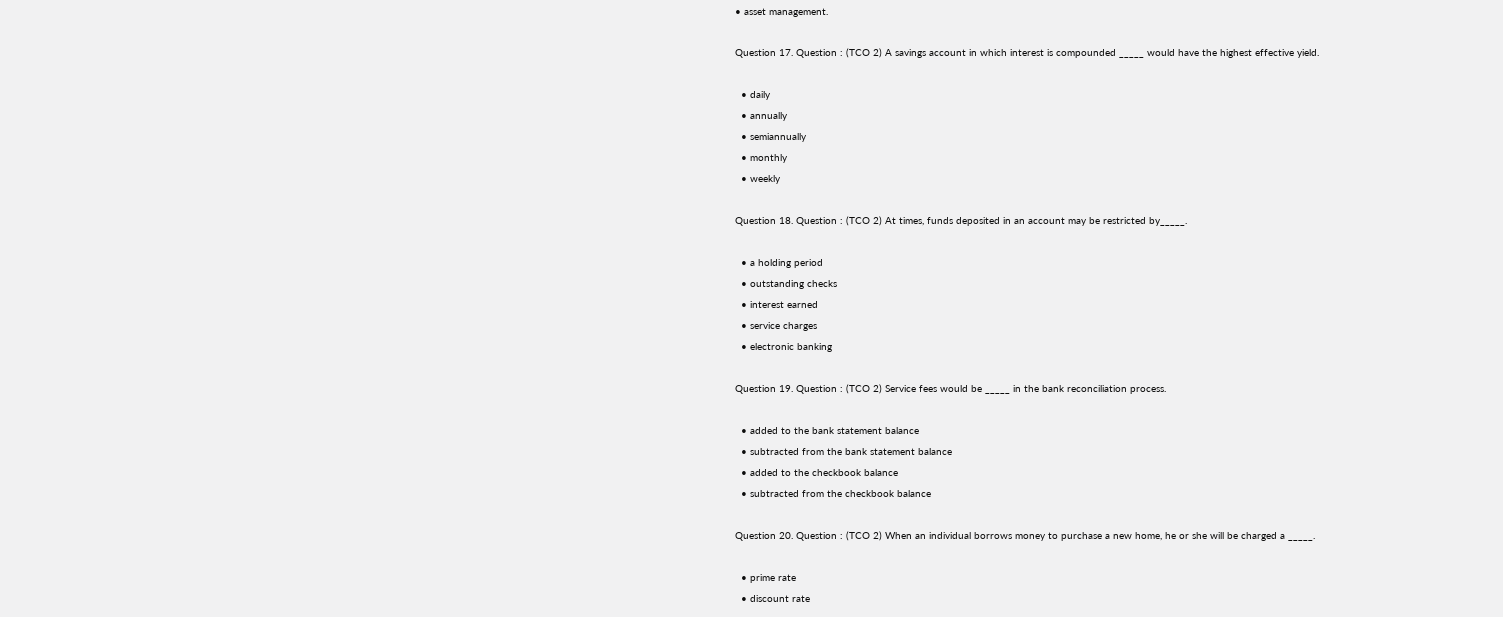• asset management.

Question 17. Question : (TCO 2) A savings account in which interest is compounded _____ would have the highest effective yield.

  • daily
  • annually
  • semiannually
  • monthly
  • weekly

Question 18. Question : (TCO 2) At times, funds deposited in an account may be restricted by_____.

  • a holding period
  • outstanding checks
  • interest earned
  • service charges
  • electronic banking

Question 19. Question : (TCO 2) Service fees would be _____ in the bank reconciliation process.

  • added to the bank statement balance
  • subtracted from the bank statement balance
  • added to the checkbook balance
  • subtracted from the checkbook balance

Question 20. Question : (TCO 2) When an individual borrows money to purchase a new home, he or she will be charged a _____.

  • prime rate
  • discount rate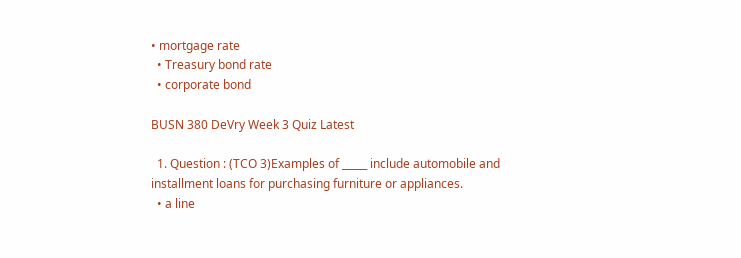• mortgage rate
  • Treasury bond rate
  • corporate bond

BUSN 380 DeVry Week 3 Quiz Latest

  1. Question : (TCO 3)Examples of _____ include automobile and installment loans for purchasing furniture or appliances.
  • a line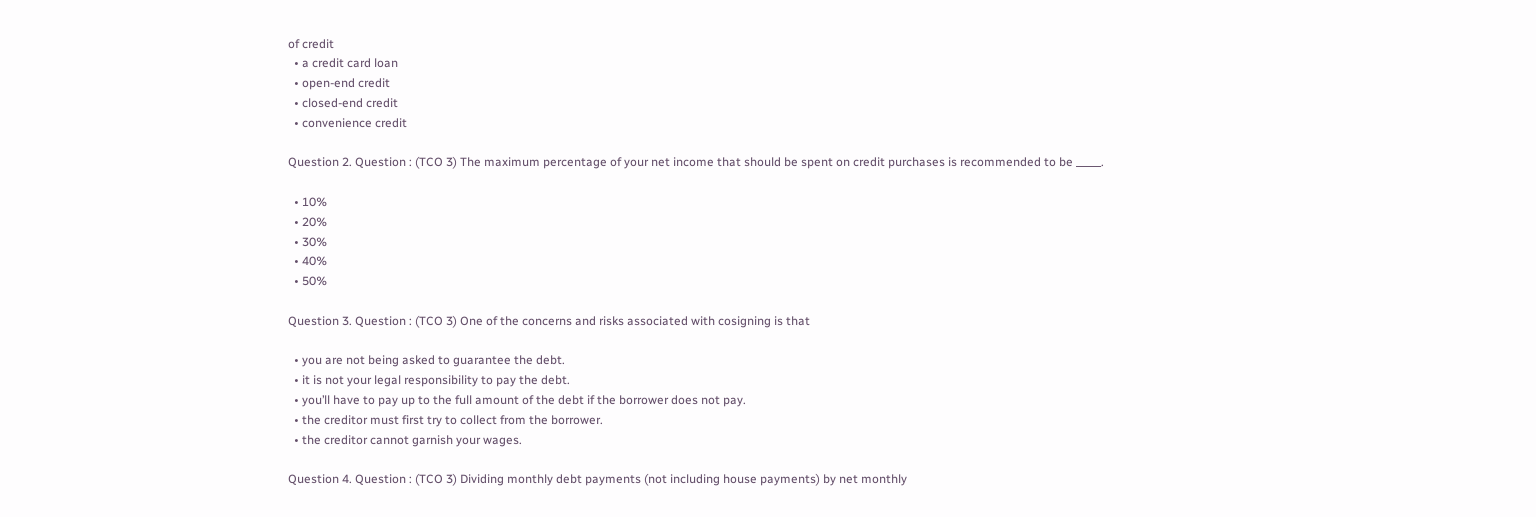of credit
  • a credit card loan
  • open-end credit
  • closed-end credit
  • convenience credit

Question 2. Question : (TCO 3) The maximum percentage of your net income that should be spent on credit purchases is recommended to be _____.

  • 10%
  • 20%
  • 30%
  • 40%
  • 50%

Question 3. Question : (TCO 3) One of the concerns and risks associated with cosigning is that

  • you are not being asked to guarantee the debt.
  • it is not your legal responsibility to pay the debt.
  • you’ll have to pay up to the full amount of the debt if the borrower does not pay.
  • the creditor must first try to collect from the borrower.
  • the creditor cannot garnish your wages.

Question 4. Question : (TCO 3) Dividing monthly debt payments (not including house payments) by net monthly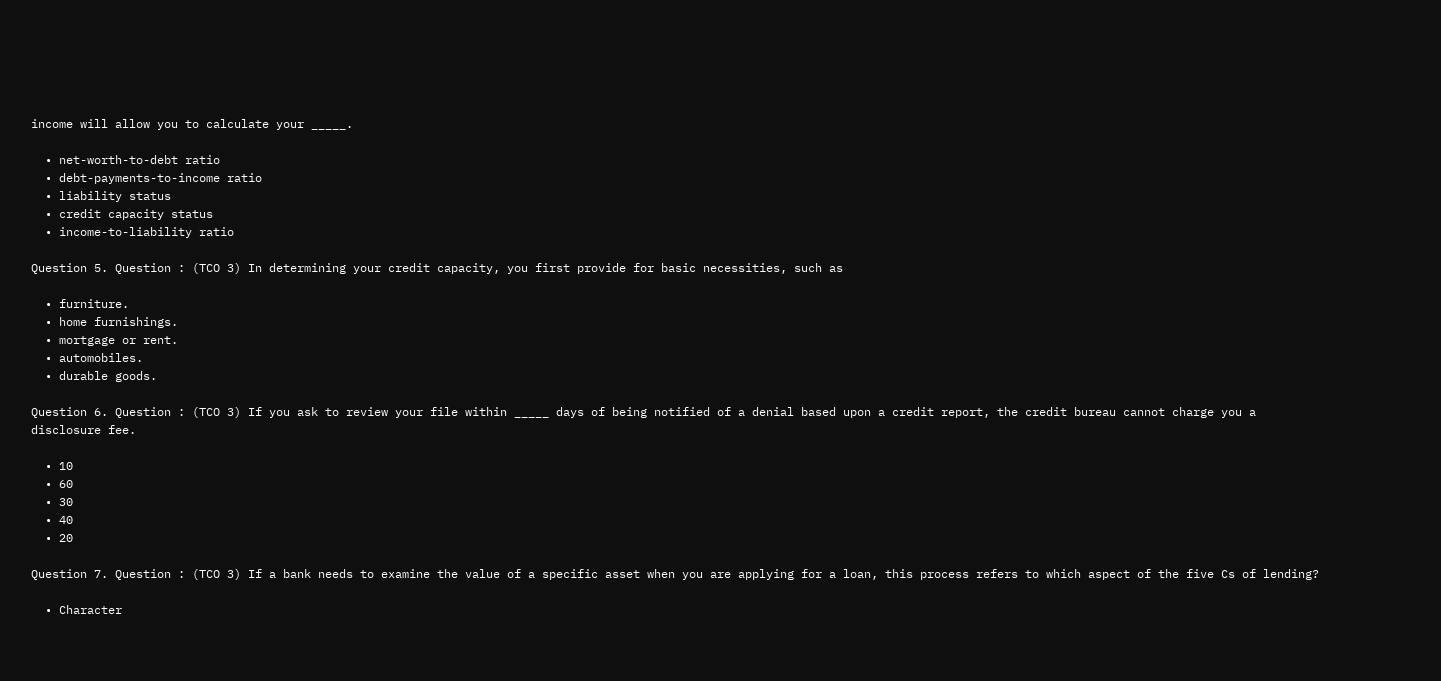income will allow you to calculate your _____.

  • net-worth-to-debt ratio
  • debt-payments-to-income ratio
  • liability status
  • credit capacity status
  • income-to-liability ratio

Question 5. Question : (TCO 3) In determining your credit capacity, you first provide for basic necessities, such as

  • furniture.
  • home furnishings.
  • mortgage or rent.
  • automobiles.
  • durable goods.

Question 6. Question : (TCO 3) If you ask to review your file within _____ days of being notified of a denial based upon a credit report, the credit bureau cannot charge you a disclosure fee.

  • 10
  • 60
  • 30
  • 40
  • 20

Question 7. Question : (TCO 3) If a bank needs to examine the value of a specific asset when you are applying for a loan, this process refers to which aspect of the five Cs of lending?

  • Character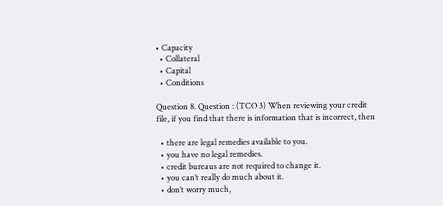• Capacity
  • Collateral
  • Capital
  • Conditions

Question 8. Question : (TCO 3) When reviewing your credit file, if you find that there is information that is incorrect, then

  • there are legal remedies available to you.
  • you have no legal remedies.
  • credit bureaus are not required to change it.
  • you can’t really do much about it.
  • don’t worry much,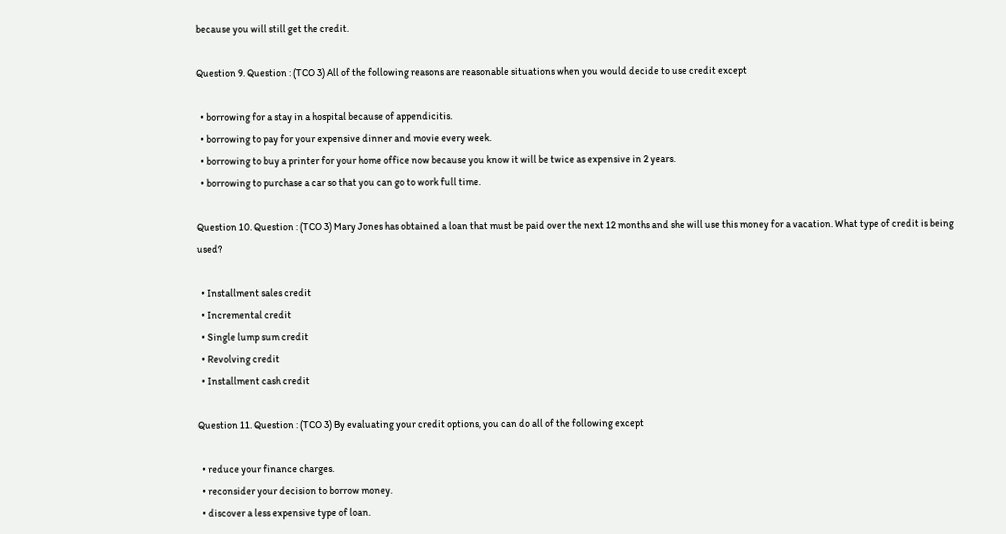because you will still get the credit.

Question 9. Question : (TCO 3) All of the following reasons are reasonable situations when you would decide to use credit except

  • borrowing for a stay in a hospital because of appendicitis.
  • borrowing to pay for your expensive dinner and movie every week.
  • borrowing to buy a printer for your home office now because you know it will be twice as expensive in 2 years.
  • borrowing to purchase a car so that you can go to work full time.

Question 10. Question : (TCO 3) Mary Jones has obtained a loan that must be paid over the next 12 months and she will use this money for a vacation. What type of credit is being used?

  • Installment sales credit
  • Incremental credit
  • Single lump sum credit
  • Revolving credit
  • Installment cash credit

Question 11. Question : (TCO 3) By evaluating your credit options, you can do all of the following except

  • reduce your finance charges.
  • reconsider your decision to borrow money.
  • discover a less expensive type of loan.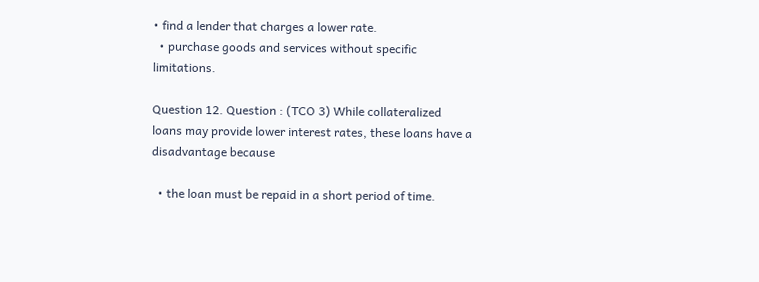• find a lender that charges a lower rate.
  • purchase goods and services without specific limitations.

Question 12. Question : (TCO 3) While collateralized loans may provide lower interest rates, these loans have a disadvantage because

  • the loan must be repaid in a short period of time.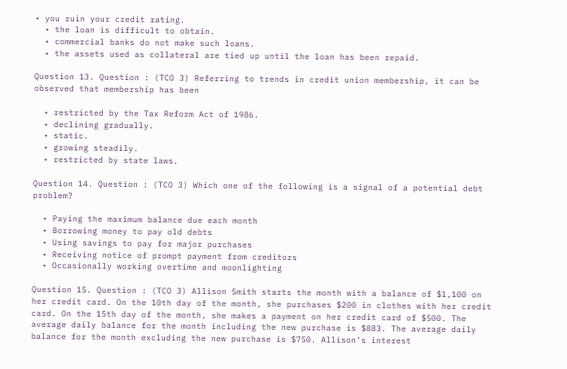• you ruin your credit rating.
  • the loan is difficult to obtain.
  • commercial banks do not make such loans.
  • the assets used as collateral are tied up until the loan has been repaid.

Question 13. Question : (TCO 3) Referring to trends in credit union membership, it can be observed that membership has been

  • restricted by the Tax Reform Act of 1986.
  • declining gradually.
  • static.
  • growing steadily.
  • restricted by state laws.

Question 14. Question : (TCO 3) Which one of the following is a signal of a potential debt problem?

  • Paying the maximum balance due each month
  • Borrowing money to pay old debts
  • Using savings to pay for major purchases
  • Receiving notice of prompt payment from creditors
  • Occasionally working overtime and moonlighting

Question 15. Question : (TCO 3) Allison Smith starts the month with a balance of $1,100 on her credit card. On the 10th day of the month, she purchases $200 in clothes with her credit card. On the 15th day of the month, she makes a payment on her credit card of $500. The average daily balance for the month including the new purchase is $883. The average daily balance for the month excluding the new purchase is $750. Allison’s interest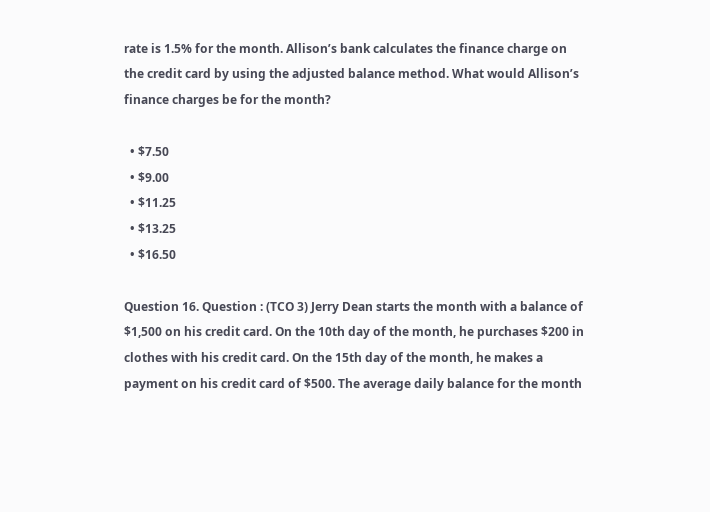rate is 1.5% for the month. Allison’s bank calculates the finance charge on the credit card by using the adjusted balance method. What would Allison’s finance charges be for the month?

  • $7.50
  • $9.00
  • $11.25
  • $13.25
  • $16.50

Question 16. Question : (TCO 3) Jerry Dean starts the month with a balance of $1,500 on his credit card. On the 10th day of the month, he purchases $200 in clothes with his credit card. On the 15th day of the month, he makes a payment on his credit card of $500. The average daily balance for the month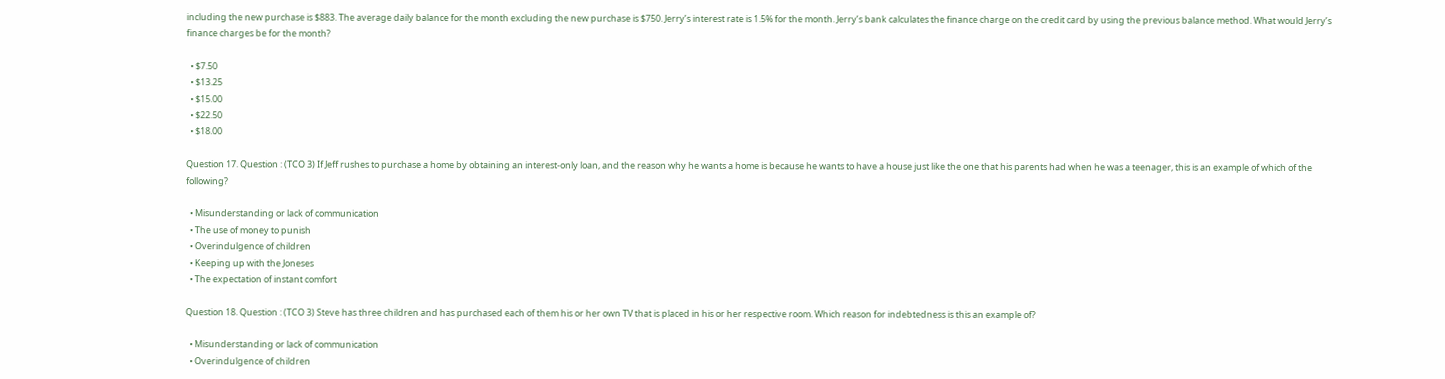including the new purchase is $883. The average daily balance for the month excluding the new purchase is $750. Jerry’s interest rate is 1.5% for the month. Jerry’s bank calculates the finance charge on the credit card by using the previous balance method. What would Jerry’s finance charges be for the month?

  • $7.50
  • $13.25
  • $15.00
  • $22.50
  • $18.00

Question 17. Question : (TCO 3) If Jeff rushes to purchase a home by obtaining an interest-only loan, and the reason why he wants a home is because he wants to have a house just like the one that his parents had when he was a teenager, this is an example of which of the following?

  • Misunderstanding or lack of communication
  • The use of money to punish
  • Overindulgence of children
  • Keeping up with the Joneses
  • The expectation of instant comfort

Question 18. Question : (TCO 3) Steve has three children and has purchased each of them his or her own TV that is placed in his or her respective room. Which reason for indebtedness is this an example of?

  • Misunderstanding or lack of communication
  • Overindulgence of children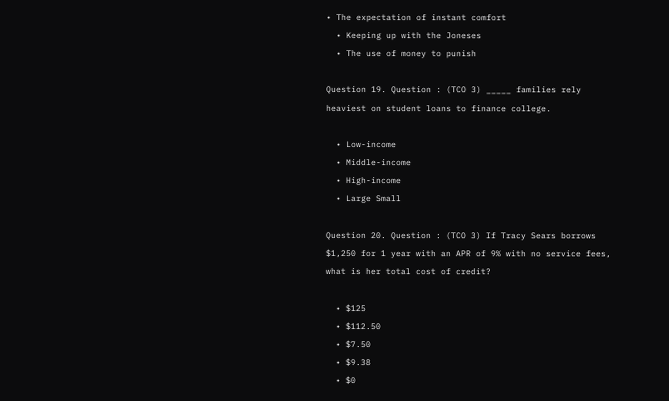• The expectation of instant comfort
  • Keeping up with the Joneses
  • The use of money to punish

Question 19. Question : (TCO 3) _____ families rely heaviest on student loans to finance college.

  • Low-income
  • Middle-income
  • High-income
  • Large Small

Question 20. Question : (TCO 3) If Tracy Sears borrows $1,250 for 1 year with an APR of 9% with no service fees, what is her total cost of credit?

  • $125
  • $112.50
  • $7.50
  • $9.38
  • $0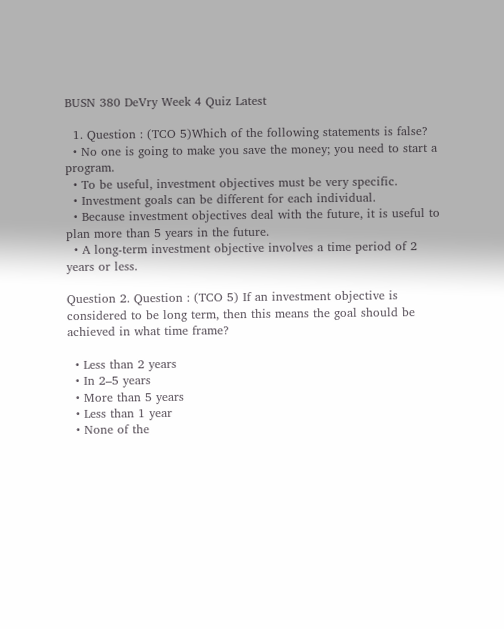BUSN 380 DeVry Week 4 Quiz Latest

  1. Question : (TCO 5)Which of the following statements is false?
  • No one is going to make you save the money; you need to start a program.
  • To be useful, investment objectives must be very specific.
  • Investment goals can be different for each individual.
  • Because investment objectives deal with the future, it is useful to plan more than 5 years in the future.
  • A long-term investment objective involves a time period of 2 years or less.

Question 2. Question : (TCO 5) If an investment objective is considered to be long term, then this means the goal should be achieved in what time frame?

  • Less than 2 years
  • In 2–5 years
  • More than 5 years
  • Less than 1 year
  • None of the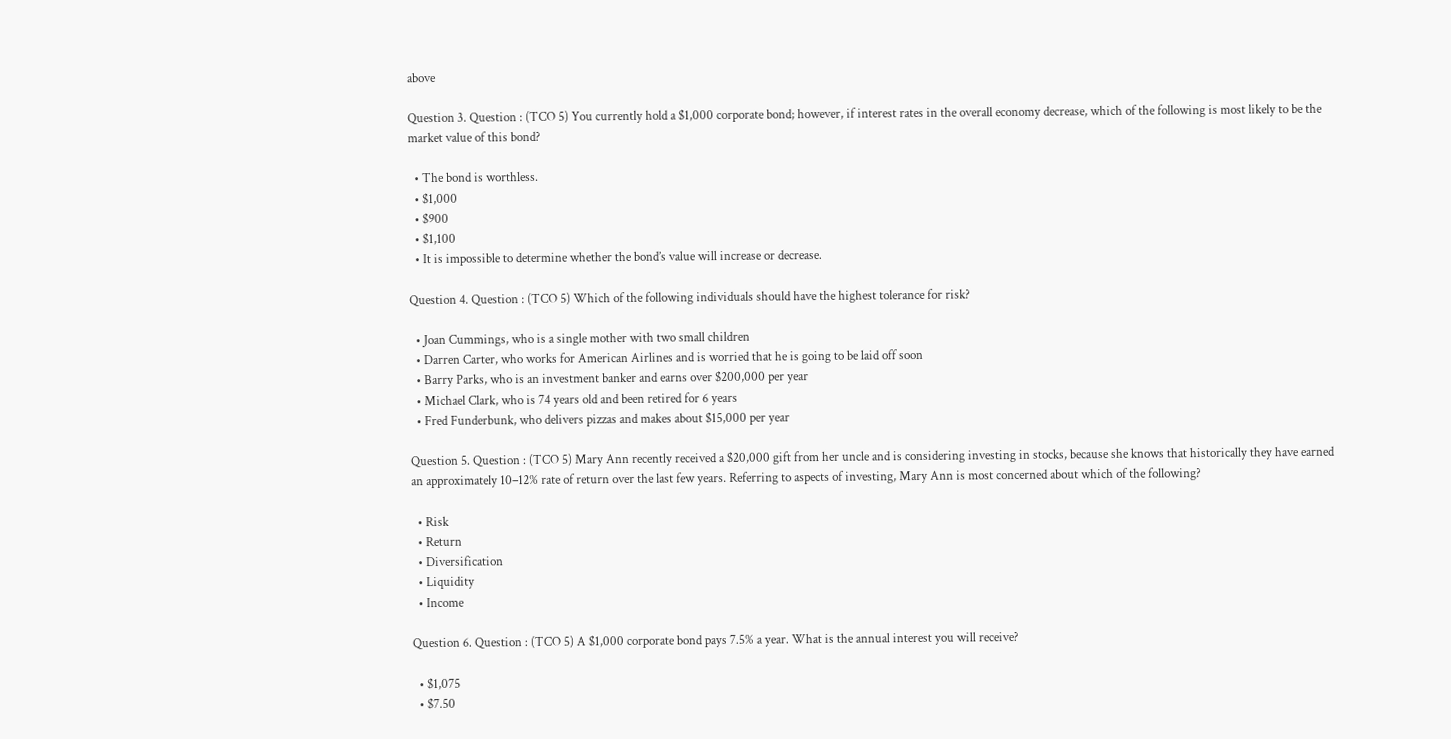above

Question 3. Question : (TCO 5) You currently hold a $1,000 corporate bond; however, if interest rates in the overall economy decrease, which of the following is most likely to be the market value of this bond?

  • The bond is worthless.
  • $1,000
  • $900
  • $1,100
  • It is impossible to determine whether the bond’s value will increase or decrease.

Question 4. Question : (TCO 5) Which of the following individuals should have the highest tolerance for risk?

  • Joan Cummings, who is a single mother with two small children
  • Darren Carter, who works for American Airlines and is worried that he is going to be laid off soon
  • Barry Parks, who is an investment banker and earns over $200,000 per year
  • Michael Clark, who is 74 years old and been retired for 6 years
  • Fred Funderbunk, who delivers pizzas and makes about $15,000 per year

Question 5. Question : (TCO 5) Mary Ann recently received a $20,000 gift from her uncle and is considering investing in stocks, because she knows that historically they have earned an approximately 10–12% rate of return over the last few years. Referring to aspects of investing, Mary Ann is most concerned about which of the following?

  • Risk
  • Return
  • Diversification
  • Liquidity
  • Income

Question 6. Question : (TCO 5) A $1,000 corporate bond pays 7.5% a year. What is the annual interest you will receive?

  • $1,075
  • $7.50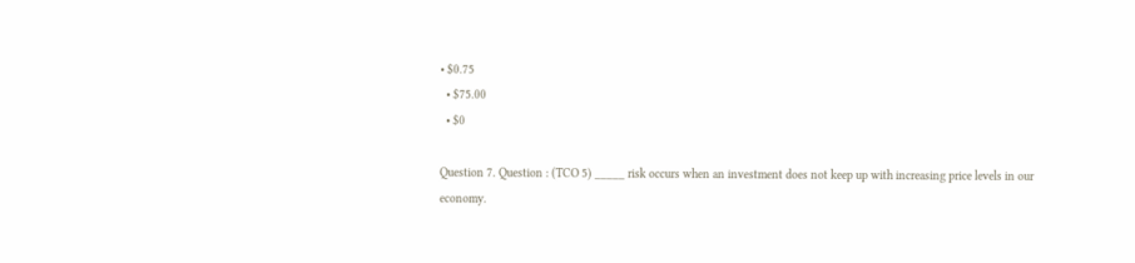• $0.75
  • $75.00
  • $0

Question 7. Question : (TCO 5) _____ risk occurs when an investment does not keep up with increasing price levels in our economy.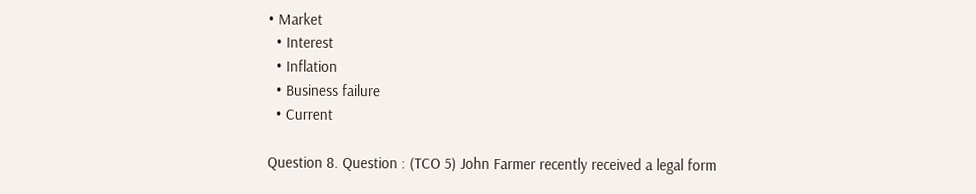• Market
  • Interest
  • Inflation
  • Business failure
  • Current

Question 8. Question : (TCO 5) John Farmer recently received a legal form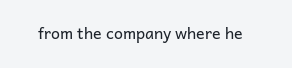from the company where he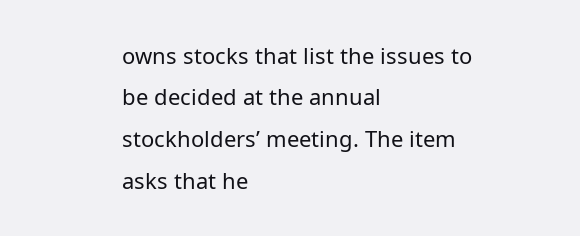owns stocks that list the issues to be decided at the annual stockholders’ meeting. The item asks that he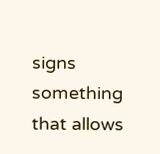signs something that allows